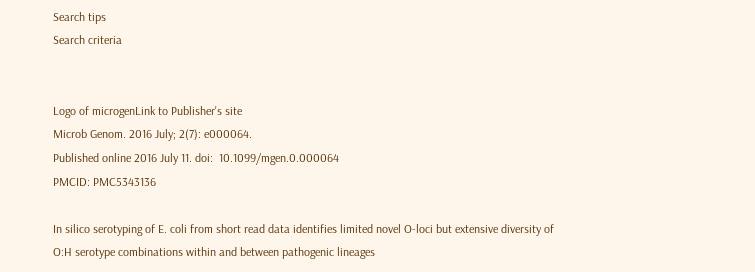Search tips
Search criteria


Logo of microgenLink to Publisher's site
Microb Genom. 2016 July; 2(7): e000064.
Published online 2016 July 11. doi:  10.1099/mgen.0.000064
PMCID: PMC5343136

In silico serotyping of E. coli from short read data identifies limited novel O-loci but extensive diversity of O:H serotype combinations within and between pathogenic lineages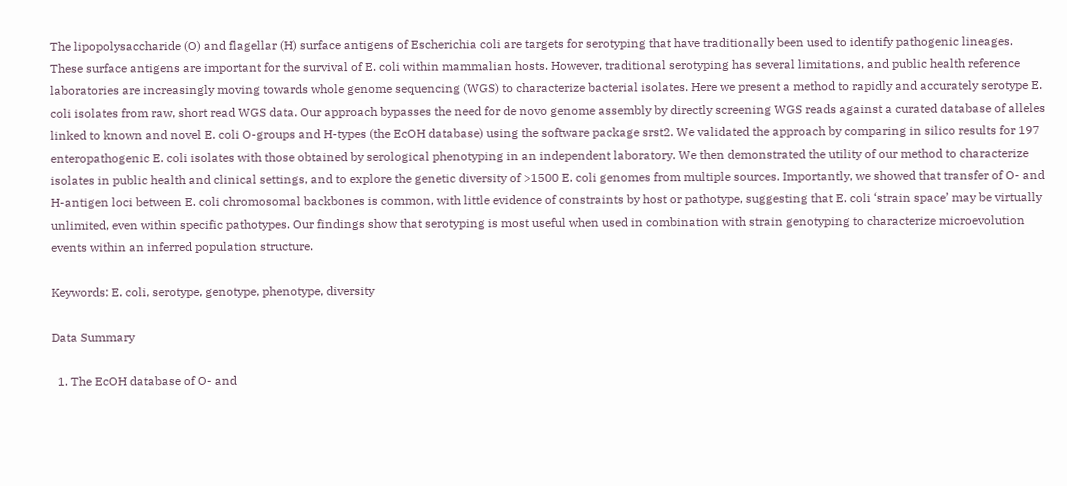The lipopolysaccharide (O) and flagellar (H) surface antigens of Escherichia coli are targets for serotyping that have traditionally been used to identify pathogenic lineages. These surface antigens are important for the survival of E. coli within mammalian hosts. However, traditional serotyping has several limitations, and public health reference laboratories are increasingly moving towards whole genome sequencing (WGS) to characterize bacterial isolates. Here we present a method to rapidly and accurately serotype E. coli isolates from raw, short read WGS data. Our approach bypasses the need for de novo genome assembly by directly screening WGS reads against a curated database of alleles linked to known and novel E. coli O-groups and H-types (the EcOH database) using the software package srst2. We validated the approach by comparing in silico results for 197 enteropathogenic E. coli isolates with those obtained by serological phenotyping in an independent laboratory. We then demonstrated the utility of our method to characterize isolates in public health and clinical settings, and to explore the genetic diversity of >1500 E. coli genomes from multiple sources. Importantly, we showed that transfer of O- and H-antigen loci between E. coli chromosomal backbones is common, with little evidence of constraints by host or pathotype, suggesting that E. coli ‘strain space’ may be virtually unlimited, even within specific pathotypes. Our findings show that serotyping is most useful when used in combination with strain genotyping to characterize microevolution events within an inferred population structure.

Keywords: E. coli, serotype, genotype, phenotype, diversity

Data Summary

  1. The EcOH database of O- and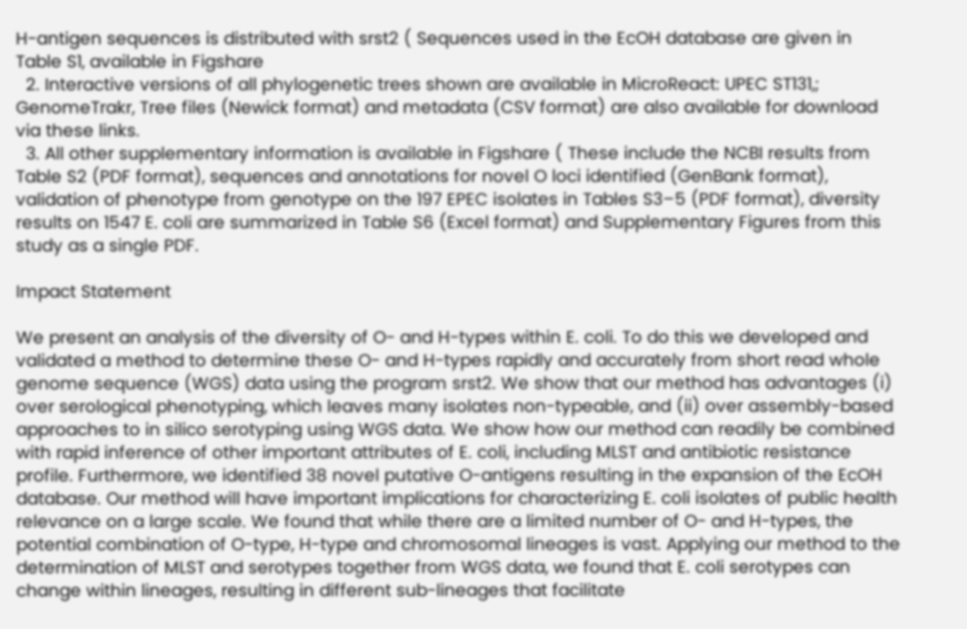H-antigen sequences is distributed with srst2 ( Sequences used in the EcOH database are given in Table S1, available in Figshare
  2. Interactive versions of all phylogenetic trees shown are available in MicroReact: UPEC ST131,; GenomeTrakr, Tree files (Newick format) and metadata (CSV format) are also available for download via these links.
  3. All other supplementary information is available in Figshare ( These include the NCBI results from Table S2 (PDF format), sequences and annotations for novel O loci identified (GenBank format), validation of phenotype from genotype on the 197 EPEC isolates in Tables S3–5 (PDF format), diversity results on 1547 E. coli are summarized in Table S6 (Excel format) and Supplementary Figures from this study as a single PDF.

Impact Statement

We present an analysis of the diversity of O- and H-types within E. coli. To do this we developed and validated a method to determine these O- and H-types rapidly and accurately from short read whole genome sequence (WGS) data using the program srst2. We show that our method has advantages (i) over serological phenotyping, which leaves many isolates non-typeable, and (ii) over assembly-based approaches to in silico serotyping using WGS data. We show how our method can readily be combined with rapid inference of other important attributes of E. coli, including MLST and antibiotic resistance profile. Furthermore, we identified 38 novel putative O-antigens resulting in the expansion of the EcOH database. Our method will have important implications for characterizing E. coli isolates of public health relevance on a large scale. We found that while there are a limited number of O- and H-types, the potential combination of O-type, H-type and chromosomal lineages is vast. Applying our method to the determination of MLST and serotypes together from WGS data, we found that E. coli serotypes can change within lineages, resulting in different sub-lineages that facilitate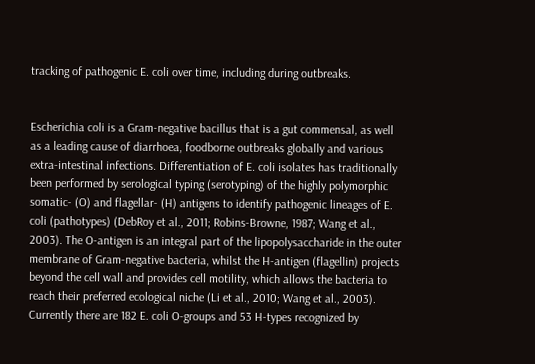tracking of pathogenic E. coli over time, including during outbreaks.


Escherichia coli is a Gram-negative bacillus that is a gut commensal, as well as a leading cause of diarrhoea, foodborne outbreaks globally and various extra-intestinal infections. Differentiation of E. coli isolates has traditionally been performed by serological typing (serotyping) of the highly polymorphic somatic- (O) and flagellar- (H) antigens to identify pathogenic lineages of E. coli (pathotypes) (DebRoy et al., 2011; Robins-Browne, 1987; Wang et al., 2003). The O-antigen is an integral part of the lipopolysaccharide in the outer membrane of Gram-negative bacteria, whilst the H-antigen (flagellin) projects beyond the cell wall and provides cell motility, which allows the bacteria to reach their preferred ecological niche (Li et al., 2010; Wang et al., 2003). Currently there are 182 E. coli O-groups and 53 H-types recognized by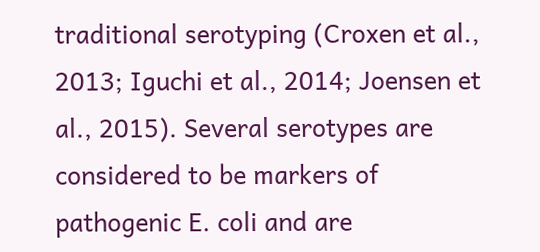traditional serotyping (Croxen et al., 2013; Iguchi et al., 2014; Joensen et al., 2015). Several serotypes are considered to be markers of pathogenic E. coli and are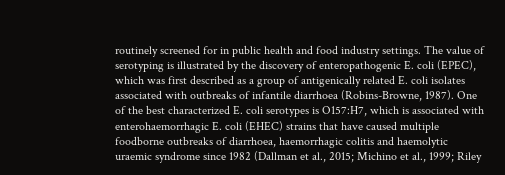routinely screened for in public health and food industry settings. The value of serotyping is illustrated by the discovery of enteropathogenic E. coli (EPEC), which was first described as a group of antigenically related E. coli isolates associated with outbreaks of infantile diarrhoea (Robins-Browne, 1987). One of the best characterized E. coli serotypes is O157:H7, which is associated with enterohaemorrhagic E. coli (EHEC) strains that have caused multiple foodborne outbreaks of diarrhoea, haemorrhagic colitis and haemolytic uraemic syndrome since 1982 (Dallman et al., 2015; Michino et al., 1999; Riley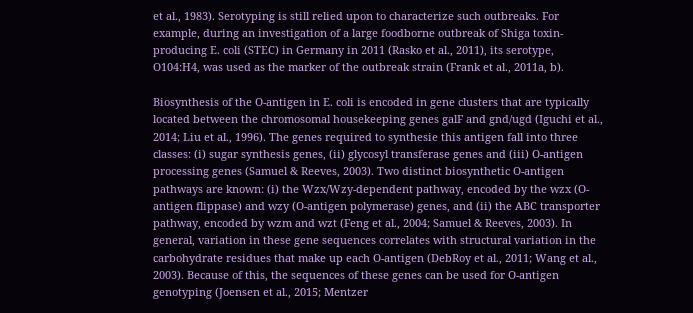et al., 1983). Serotyping is still relied upon to characterize such outbreaks. For example, during an investigation of a large foodborne outbreak of Shiga toxin-producing E. coli (STEC) in Germany in 2011 (Rasko et al., 2011), its serotype, O104:H4, was used as the marker of the outbreak strain (Frank et al., 2011a, b).

Biosynthesis of the O-antigen in E. coli is encoded in gene clusters that are typically located between the chromosomal housekeeping genes galF and gnd/ugd (Iguchi et al., 2014; Liu et al., 1996). The genes required to synthesie this antigen fall into three classes: (i) sugar synthesis genes, (ii) glycosyl transferase genes and (iii) O-antigen processing genes (Samuel & Reeves, 2003). Two distinct biosynthetic O-antigen pathways are known: (i) the Wzx/Wzy-dependent pathway, encoded by the wzx (O-antigen flippase) and wzy (O-antigen polymerase) genes, and (ii) the ABC transporter pathway, encoded by wzm and wzt (Feng et al., 2004; Samuel & Reeves, 2003). In general, variation in these gene sequences correlates with structural variation in the carbohydrate residues that make up each O-antigen (DebRoy et al., 2011; Wang et al., 2003). Because of this, the sequences of these genes can be used for O-antigen genotyping (Joensen et al., 2015; Mentzer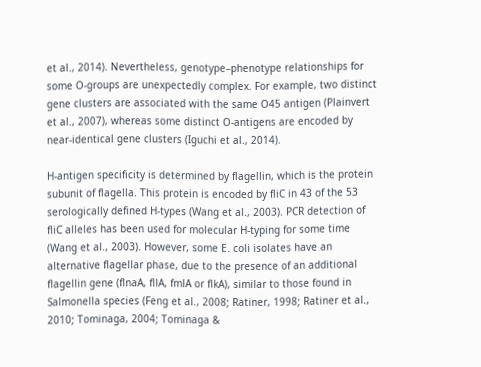et al., 2014). Nevertheless, genotype–phenotype relationships for some O-groups are unexpectedly complex. For example, two distinct gene clusters are associated with the same O45 antigen (Plainvert et al., 2007), whereas some distinct O-antigens are encoded by near-identical gene clusters (Iguchi et al., 2014).

H-antigen specificity is determined by flagellin, which is the protein subunit of flagella. This protein is encoded by fliC in 43 of the 53 serologically defined H-types (Wang et al., 2003). PCR detection of fliC alleles has been used for molecular H-typing for some time (Wang et al., 2003). However, some E. coli isolates have an alternative flagellar phase, due to the presence of an additional flagellin gene (flnaA, fllA, fmlA or flkA), similar to those found in Salmonella species (Feng et al., 2008; Ratiner, 1998; Ratiner et al., 2010; Tominaga, 2004; Tominaga &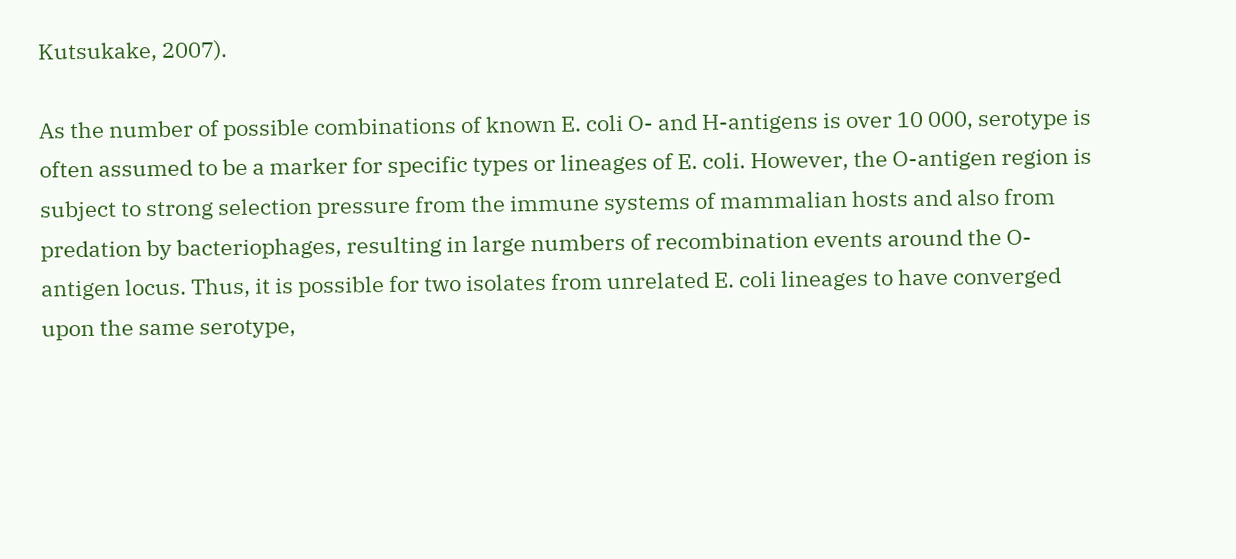Kutsukake, 2007).

As the number of possible combinations of known E. coli O- and H-antigens is over 10 000, serotype is often assumed to be a marker for specific types or lineages of E. coli. However, the O-antigen region is subject to strong selection pressure from the immune systems of mammalian hosts and also from predation by bacteriophages, resulting in large numbers of recombination events around the O-antigen locus. Thus, it is possible for two isolates from unrelated E. coli lineages to have converged upon the same serotype,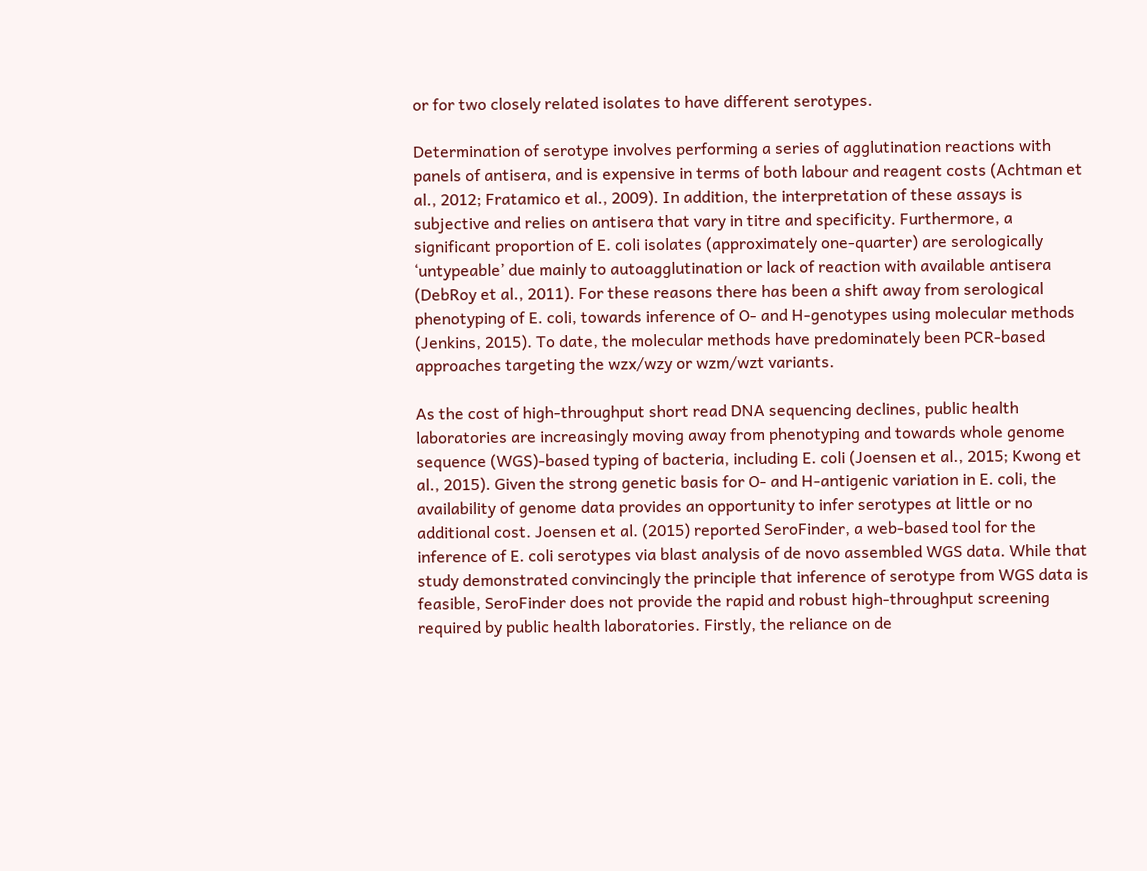or for two closely related isolates to have different serotypes.

Determination of serotype involves performing a series of agglutination reactions with panels of antisera, and is expensive in terms of both labour and reagent costs (Achtman et al., 2012; Fratamico et al., 2009). In addition, the interpretation of these assays is subjective and relies on antisera that vary in titre and specificity. Furthermore, a significant proportion of E. coli isolates (approximately one-quarter) are serologically ‘untypeable’ due mainly to autoagglutination or lack of reaction with available antisera (DebRoy et al., 2011). For these reasons there has been a shift away from serological phenotyping of E. coli, towards inference of O- and H-genotypes using molecular methods (Jenkins, 2015). To date, the molecular methods have predominately been PCR-based approaches targeting the wzx/wzy or wzm/wzt variants.

As the cost of high-throughput short read DNA sequencing declines, public health laboratories are increasingly moving away from phenotyping and towards whole genome sequence (WGS)-based typing of bacteria, including E. coli (Joensen et al., 2015; Kwong et al., 2015). Given the strong genetic basis for O- and H-antigenic variation in E. coli, the availability of genome data provides an opportunity to infer serotypes at little or no additional cost. Joensen et al. (2015) reported SeroFinder, a web-based tool for the inference of E. coli serotypes via blast analysis of de novo assembled WGS data. While that study demonstrated convincingly the principle that inference of serotype from WGS data is feasible, SeroFinder does not provide the rapid and robust high-throughput screening required by public health laboratories. Firstly, the reliance on de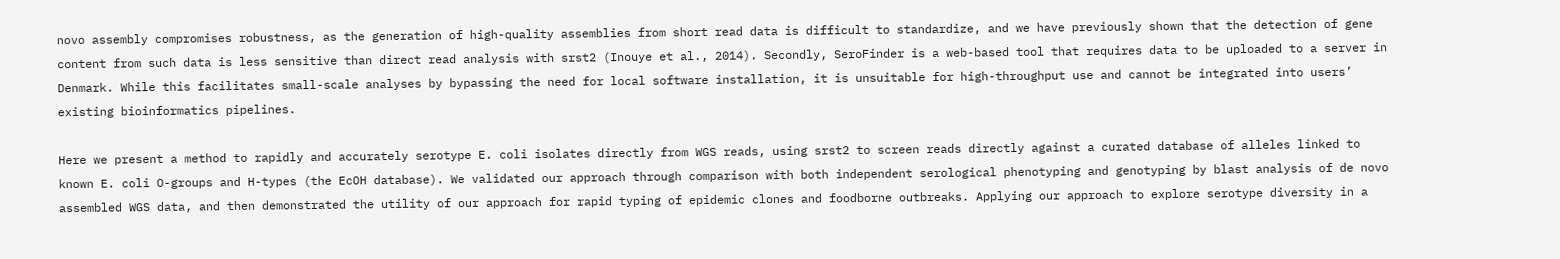novo assembly compromises robustness, as the generation of high-quality assemblies from short read data is difficult to standardize, and we have previously shown that the detection of gene content from such data is less sensitive than direct read analysis with srst2 (Inouye et al., 2014). Secondly, SeroFinder is a web-based tool that requires data to be uploaded to a server in Denmark. While this facilitates small-scale analyses by bypassing the need for local software installation, it is unsuitable for high-throughput use and cannot be integrated into users’ existing bioinformatics pipelines.

Here we present a method to rapidly and accurately serotype E. coli isolates directly from WGS reads, using srst2 to screen reads directly against a curated database of alleles linked to known E. coli O-groups and H-types (the EcOH database). We validated our approach through comparison with both independent serological phenotyping and genotyping by blast analysis of de novo assembled WGS data, and then demonstrated the utility of our approach for rapid typing of epidemic clones and foodborne outbreaks. Applying our approach to explore serotype diversity in a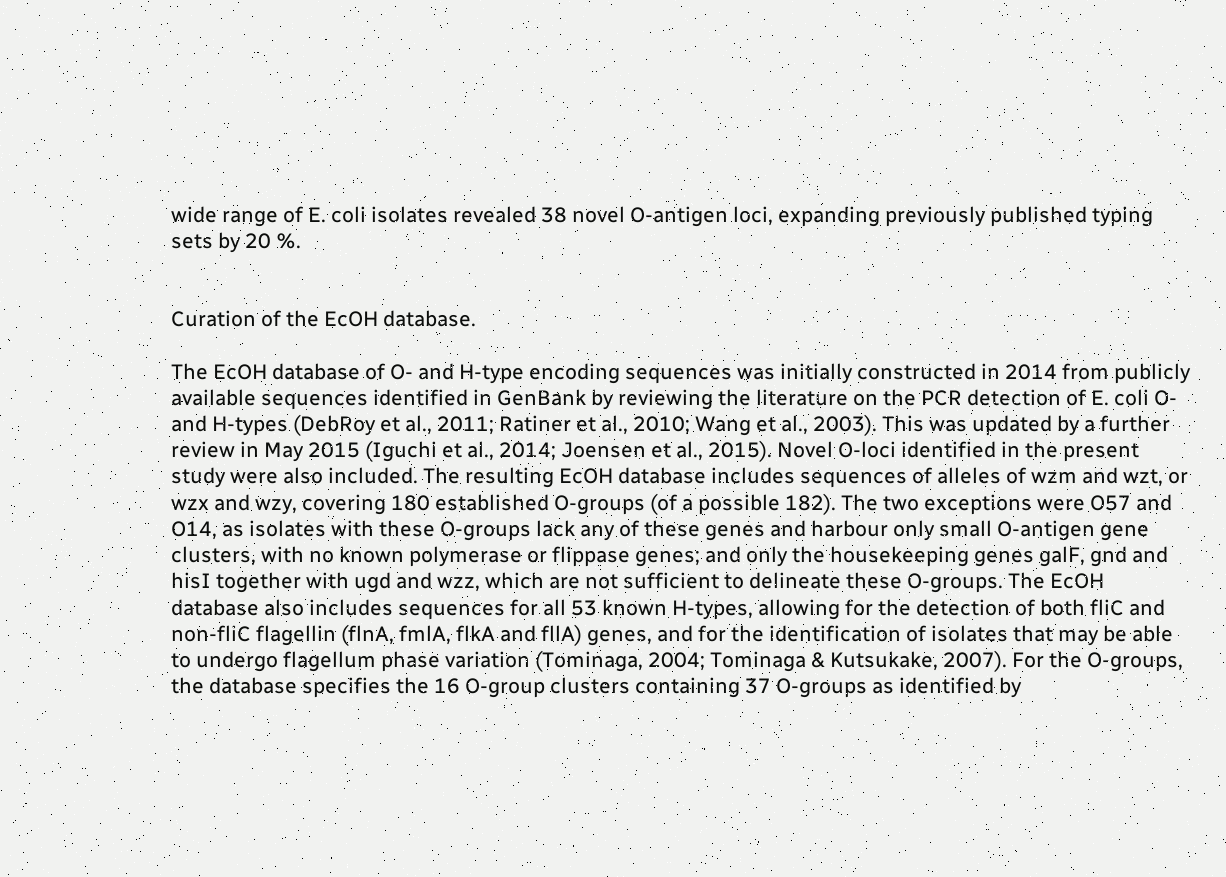wide range of E. coli isolates revealed 38 novel O-antigen loci, expanding previously published typing sets by 20 %.


Curation of the EcOH database.

The EcOH database of O- and H-type encoding sequences was initially constructed in 2014 from publicly available sequences identified in GenBank by reviewing the literature on the PCR detection of E. coli O- and H-types (DebRoy et al., 2011; Ratiner et al., 2010; Wang et al., 2003). This was updated by a further review in May 2015 (Iguchi et al., 2014; Joensen et al., 2015). Novel O-loci identified in the present study were also included. The resulting EcOH database includes sequences of alleles of wzm and wzt, or wzx and wzy, covering 180 established O-groups (of a possible 182). The two exceptions were O57 and O14, as isolates with these O-groups lack any of these genes and harbour only small O-antigen gene clusters, with no known polymerase or flippase genes; and only the housekeeping genes galF, gnd and hisI together with ugd and wzz, which are not sufficient to delineate these O-groups. The EcOH database also includes sequences for all 53 known H-types, allowing for the detection of both fliC and non-fliC flagellin (flnA, fmlA, flkA and fllA) genes, and for the identification of isolates that may be able to undergo flagellum phase variation (Tominaga, 2004; Tominaga & Kutsukake, 2007). For the O-groups, the database specifies the 16 O-group clusters containing 37 O-groups as identified by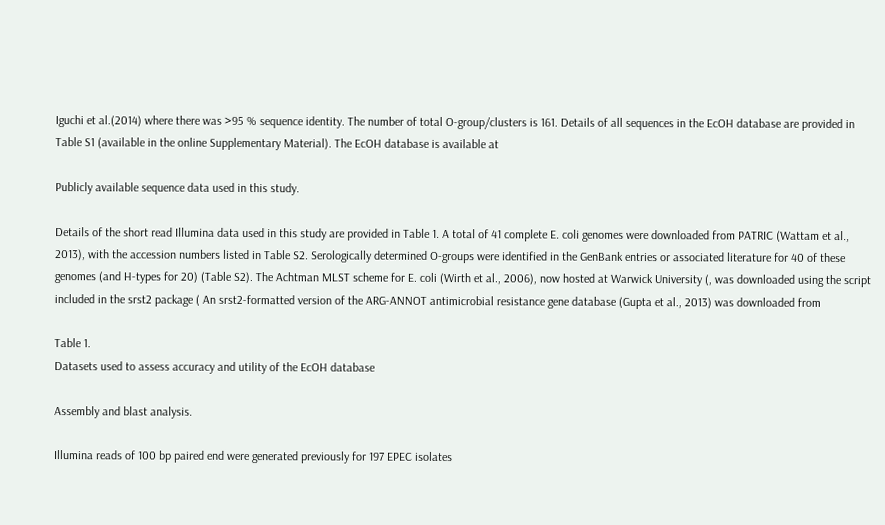Iguchi et al.(2014) where there was >95 % sequence identity. The number of total O-group/clusters is 161. Details of all sequences in the EcOH database are provided in Table S1 (available in the online Supplementary Material). The EcOH database is available at

Publicly available sequence data used in this study.

Details of the short read Illumina data used in this study are provided in Table 1. A total of 41 complete E. coli genomes were downloaded from PATRIC (Wattam et al., 2013), with the accession numbers listed in Table S2. Serologically determined O-groups were identified in the GenBank entries or associated literature for 40 of these genomes (and H-types for 20) (Table S2). The Achtman MLST scheme for E. coli (Wirth et al., 2006), now hosted at Warwick University (, was downloaded using the script included in the srst2 package ( An srst2-formatted version of the ARG-ANNOT antimicrobial resistance gene database (Gupta et al., 2013) was downloaded from

Table 1.
Datasets used to assess accuracy and utility of the EcOH database

Assembly and blast analysis.

Illumina reads of 100 bp paired end were generated previously for 197 EPEC isolates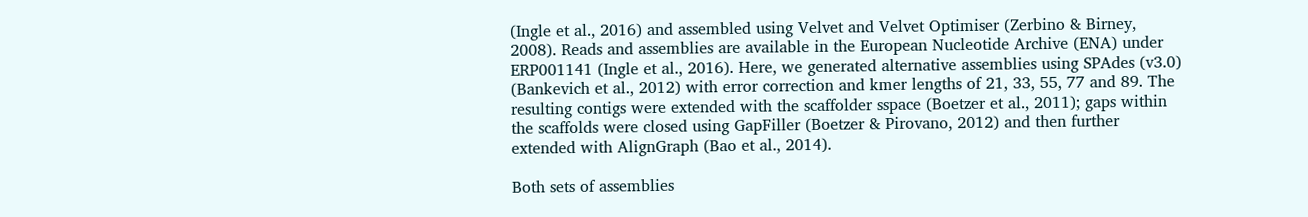(Ingle et al., 2016) and assembled using Velvet and Velvet Optimiser (Zerbino & Birney, 2008). Reads and assemblies are available in the European Nucleotide Archive (ENA) under ERP001141 (Ingle et al., 2016). Here, we generated alternative assemblies using SPAdes (v3.0) (Bankevich et al., 2012) with error correction and kmer lengths of 21, 33, 55, 77 and 89. The resulting contigs were extended with the scaffolder sspace (Boetzer et al., 2011); gaps within the scaffolds were closed using GapFiller (Boetzer & Pirovano, 2012) and then further extended with AlignGraph (Bao et al., 2014).

Both sets of assemblies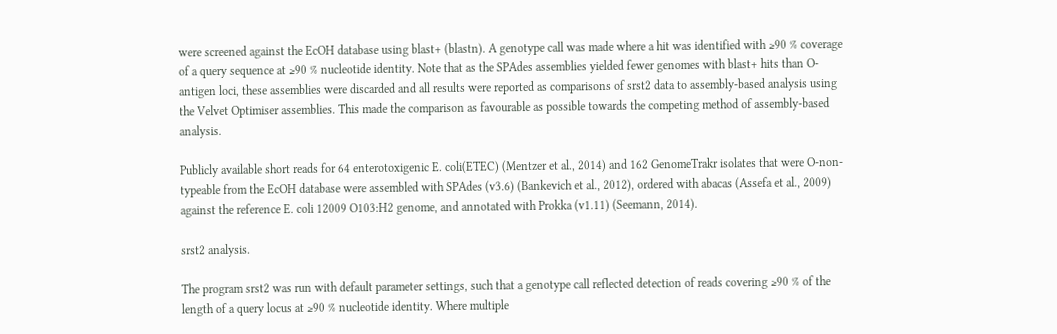were screened against the EcOH database using blast+ (blastn). A genotype call was made where a hit was identified with ≥90 % coverage of a query sequence at ≥90 % nucleotide identity. Note that as the SPAdes assemblies yielded fewer genomes with blast+ hits than O-antigen loci, these assemblies were discarded and all results were reported as comparisons of srst2 data to assembly-based analysis using the Velvet Optimiser assemblies. This made the comparison as favourable as possible towards the competing method of assembly-based analysis.

Publicly available short reads for 64 enterotoxigenic E. coli(ETEC) (Mentzer et al., 2014) and 162 GenomeTrakr isolates that were O-non-typeable from the EcOH database were assembled with SPAdes (v3.6) (Bankevich et al., 2012), ordered with abacas (Assefa et al., 2009) against the reference E. coli 12009 O103:H2 genome, and annotated with Prokka (v1.11) (Seemann, 2014).

srst2 analysis.

The program srst2 was run with default parameter settings, such that a genotype call reflected detection of reads covering ≥90 % of the length of a query locus at ≥90 % nucleotide identity. Where multiple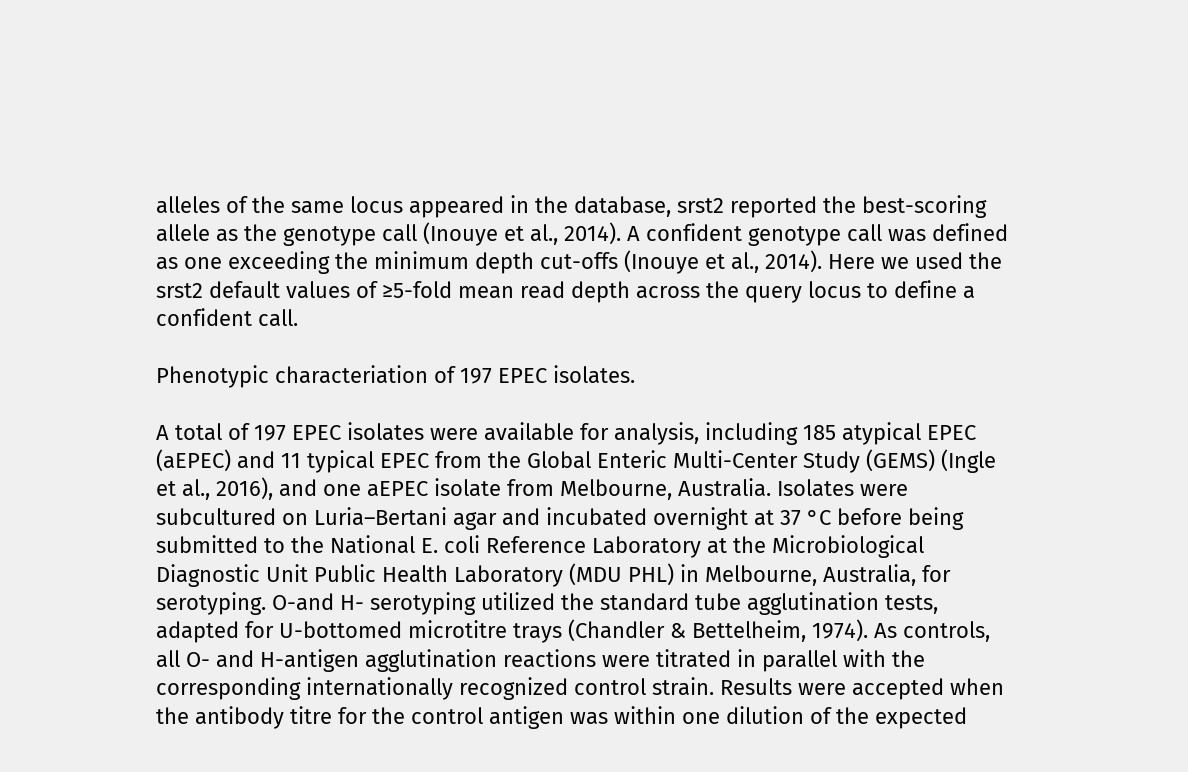alleles of the same locus appeared in the database, srst2 reported the best-scoring allele as the genotype call (Inouye et al., 2014). A confident genotype call was defined as one exceeding the minimum depth cut-offs (Inouye et al., 2014). Here we used the srst2 default values of ≥5-fold mean read depth across the query locus to define a confident call.

Phenotypic characteriation of 197 EPEC isolates.

A total of 197 EPEC isolates were available for analysis, including 185 atypical EPEC (aEPEC) and 11 typical EPEC from the Global Enteric Multi-Center Study (GEMS) (Ingle et al., 2016), and one aEPEC isolate from Melbourne, Australia. Isolates were subcultured on Luria–Bertani agar and incubated overnight at 37 °C before being submitted to the National E. coli Reference Laboratory at the Microbiological Diagnostic Unit Public Health Laboratory (MDU PHL) in Melbourne, Australia, for serotyping. O-and H- serotyping utilized the standard tube agglutination tests, adapted for U-bottomed microtitre trays (Chandler & Bettelheim, 1974). As controls, all O- and H-antigen agglutination reactions were titrated in parallel with the corresponding internationally recognized control strain. Results were accepted when the antibody titre for the control antigen was within one dilution of the expected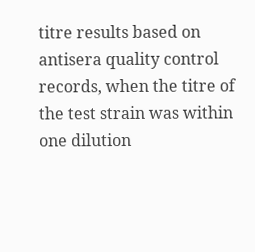titre results based on antisera quality control records, when the titre of the test strain was within one dilution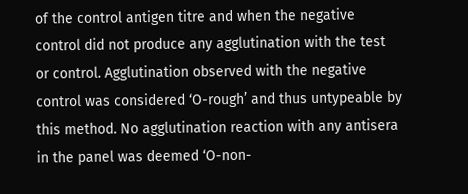of the control antigen titre and when the negative control did not produce any agglutination with the test or control. Agglutination observed with the negative control was considered ‘O-rough’ and thus untypeable by this method. No agglutination reaction with any antisera in the panel was deemed ‘O-non-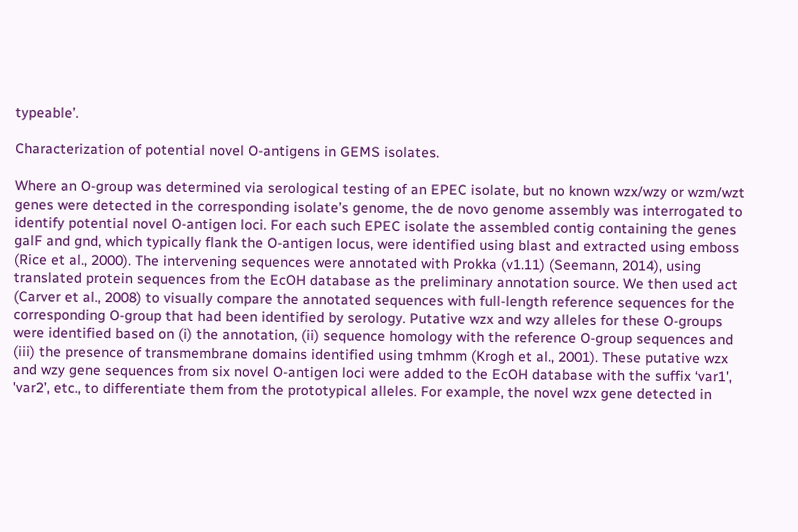typeable’.

Characterization of potential novel O-antigens in GEMS isolates.

Where an O-group was determined via serological testing of an EPEC isolate, but no known wzx/wzy or wzm/wzt genes were detected in the corresponding isolate’s genome, the de novo genome assembly was interrogated to identify potential novel O-antigen loci. For each such EPEC isolate the assembled contig containing the genes galF and gnd, which typically flank the O-antigen locus, were identified using blast and extracted using emboss (Rice et al., 2000). The intervening sequences were annotated with Prokka (v1.11) (Seemann, 2014), using translated protein sequences from the EcOH database as the preliminary annotation source. We then used act (Carver et al., 2008) to visually compare the annotated sequences with full-length reference sequences for the corresponding O-group that had been identified by serology. Putative wzx and wzy alleles for these O-groups were identified based on (i) the annotation, (ii) sequence homology with the reference O-group sequences and (iii) the presence of transmembrane domains identified using tmhmm (Krogh et al., 2001). These putative wzx and wzy gene sequences from six novel O-antigen loci were added to the EcOH database with the suffix ‘var1', 'var2’, etc., to differentiate them from the prototypical alleles. For example, the novel wzx gene detected in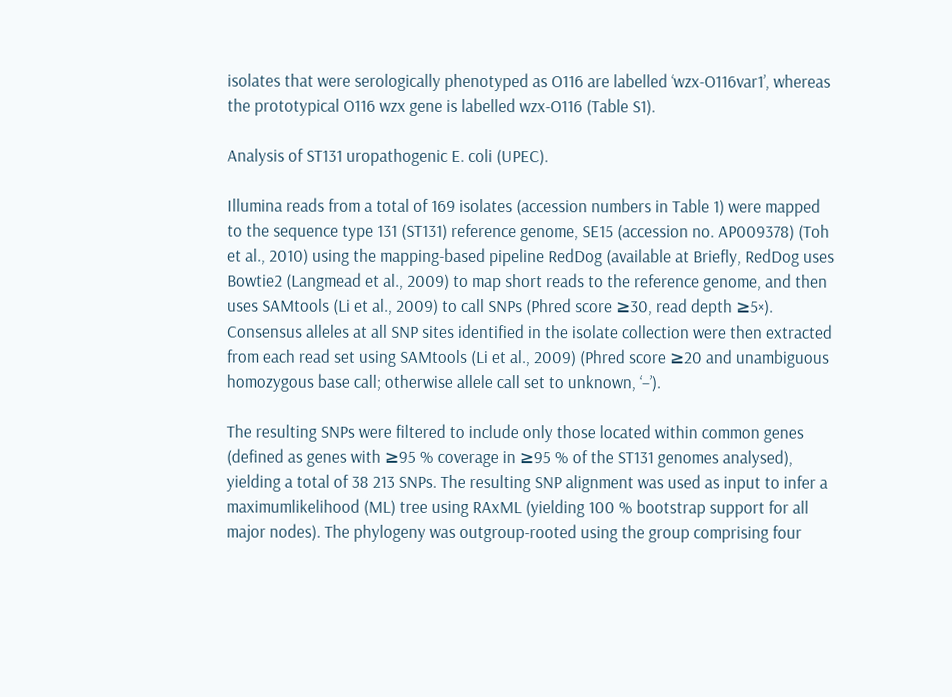isolates that were serologically phenotyped as O116 are labelled ‘wzx-O116var1’, whereas the prototypical O116 wzx gene is labelled wzx-O116 (Table S1).

Analysis of ST131 uropathogenic E. coli (UPEC).

Illumina reads from a total of 169 isolates (accession numbers in Table 1) were mapped to the sequence type 131 (ST131) reference genome, SE15 (accession no. AP009378) (Toh et al., 2010) using the mapping-based pipeline RedDog (available at Briefly, RedDog uses Bowtie2 (Langmead et al., 2009) to map short reads to the reference genome, and then uses SAMtools (Li et al., 2009) to call SNPs (Phred score ≥30, read depth ≥5×). Consensus alleles at all SNP sites identified in the isolate collection were then extracted from each read set using SAMtools (Li et al., 2009) (Phred score ≥20 and unambiguous homozygous base call; otherwise allele call set to unknown, ‘−’).

The resulting SNPs were filtered to include only those located within common genes (defined as genes with ≥95 % coverage in ≥95 % of the ST131 genomes analysed), yielding a total of 38 213 SNPs. The resulting SNP alignment was used as input to infer a maximumlikelihood (ML) tree using RAxML (yielding 100 % bootstrap support for all major nodes). The phylogeny was outgroup-rooted using the group comprising four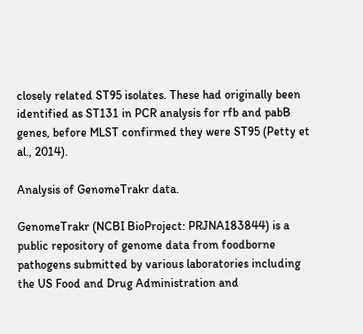closely related ST95 isolates. These had originally been identified as ST131 in PCR analysis for rfb and pabB genes, before MLST confirmed they were ST95 (Petty et al., 2014).

Analysis of GenomeTrakr data.

GenomeTrakr (NCBI BioProject: PRJNA183844) is a public repository of genome data from foodborne pathogens submitted by various laboratories including the US Food and Drug Administration and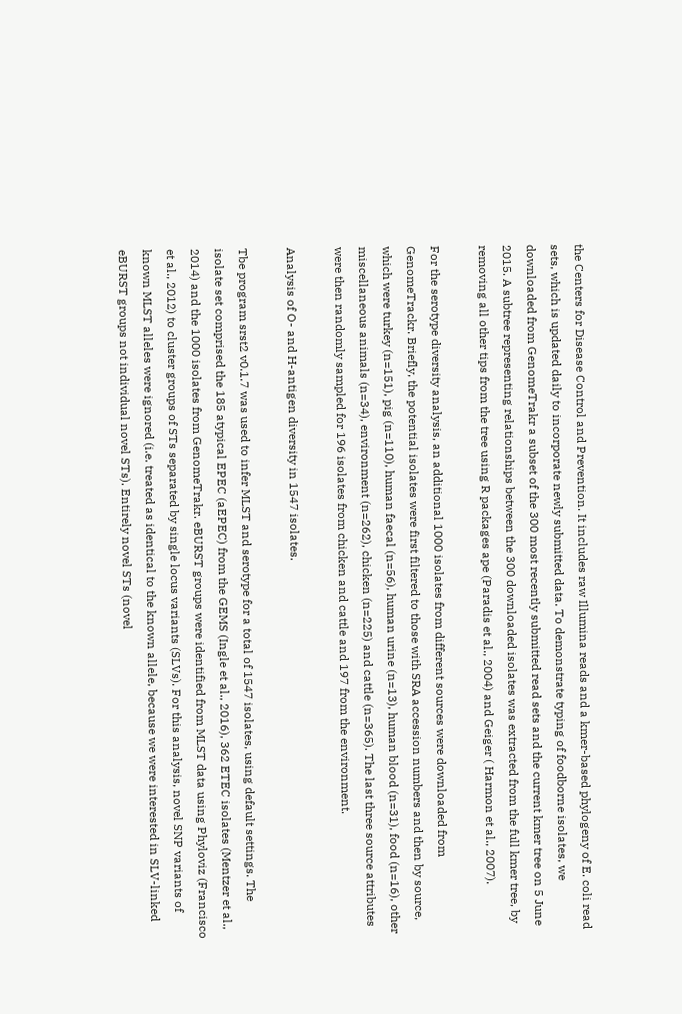the Centers for Disease Control and Prevention. It includes raw Illumina reads and a kmer-based phylogeny of E. coli read sets, which is updated daily to incorporate newly submitted data. To demonstrate typing of foodborne isolates, we downloaded from GenomeTrakr a subset of the 300 most recently submitted read sets and the current kmer tree on 5 June 2015. A subtree representing relationships between the 300 downloaded isolates was extracted from the full kmer tree, by removing all other tips from the tree using R packages ape (Paradis et al., 2004) and Geiger ( Harmon et al., 2007).

For the serotype diversity analysis, an additional 1000 isolates from different sources were downloaded from GenomeTrackr. Briefly, the potential isolates were first filtered to those with SRA accession numbers and then by source, which were turkey (n=151), pig (n=110), human faecal (n=56), human urine (n=13), human blood (n=31), food (n=16), other miscellaneous animals (n=34), environment (n=262), chicken (n=225) and cattle (n=365). The last three source attributes were then randomly sampled for 196 isolates from chicken and cattle and 197 from the environment.

Analysis of O- and H-antigen diversity in 1547 isolates.

Tbe program srst2 v0.1.7 was used to infer MLST and serotype for a total of 1547 isolates, using default settings. The isolate set comprised the 185 atypical EPEC (aEPEC) from the GEMS (Ingle et al., 2016), 362 ETEC isolates (Mentzer et al., 2014) and the 1000 isolates from GenomeTrakr. eBURST groups were identified from MLST data using Phyloviz (Francisco et al., 2012) to cluster groups of STs separated by single locus variants (SLVs). For this analysis, novel SNP variants of known MLST alleles were ignored (i.e. treated as identical to the known allele, because we were interested in SLV-linked eBURST groups not individual novel STs). Entirely novel STs (novel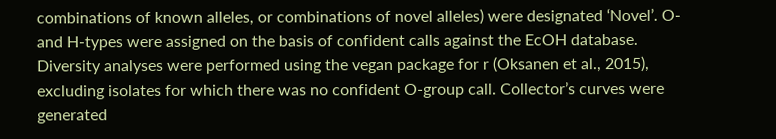combinations of known alleles, or combinations of novel alleles) were designated ‘Novel’. O- and H-types were assigned on the basis of confident calls against the EcOH database. Diversity analyses were performed using the vegan package for r (Oksanen et al., 2015), excluding isolates for which there was no confident O-group call. Collector’s curves were generated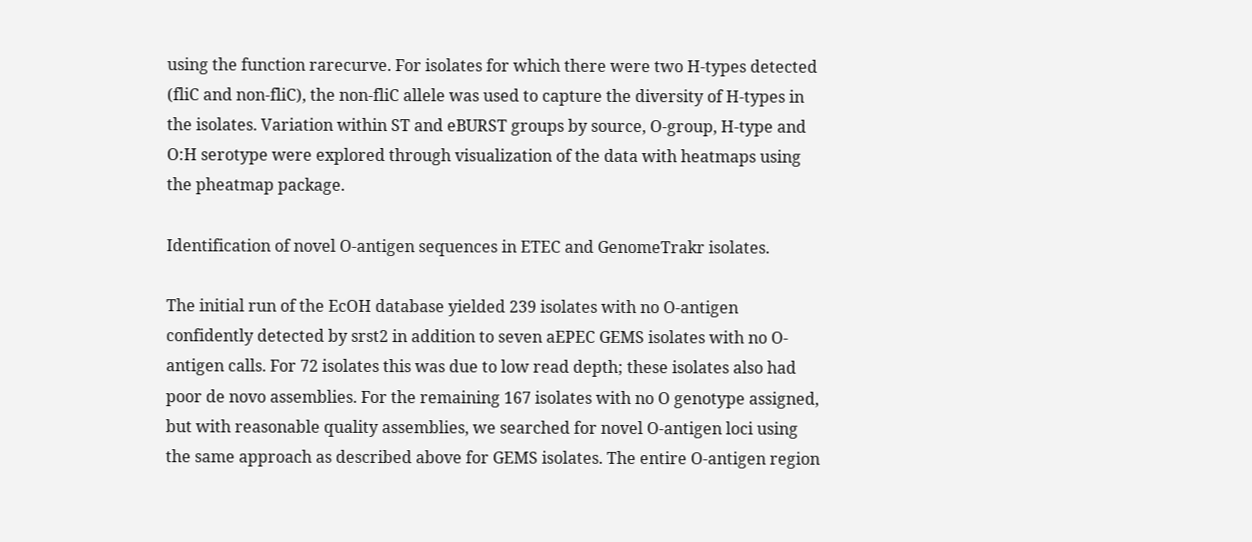using the function rarecurve. For isolates for which there were two H-types detected (fliC and non-fliC), the non-fliC allele was used to capture the diversity of H-types in the isolates. Variation within ST and eBURST groups by source, O-group, H-type and O:H serotype were explored through visualization of the data with heatmaps using the pheatmap package.

Identification of novel O-antigen sequences in ETEC and GenomeTrakr isolates.

The initial run of the EcOH database yielded 239 isolates with no O-antigen confidently detected by srst2 in addition to seven aEPEC GEMS isolates with no O-antigen calls. For 72 isolates this was due to low read depth; these isolates also had poor de novo assemblies. For the remaining 167 isolates with no O genotype assigned, but with reasonable quality assemblies, we searched for novel O-antigen loci using the same approach as described above for GEMS isolates. The entire O-antigen region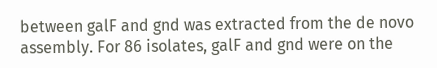between galF and gnd was extracted from the de novo assembly. For 86 isolates, galF and gnd were on the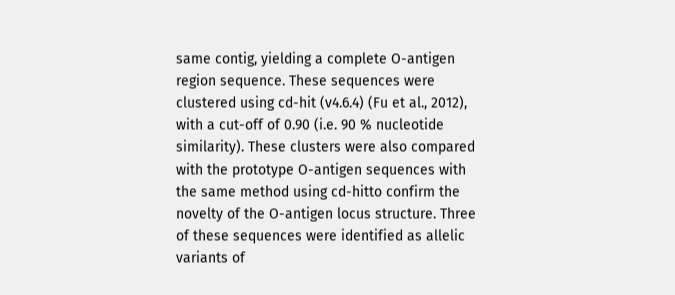same contig, yielding a complete O-antigen region sequence. These sequences were clustered using cd-hit (v4.6.4) (Fu et al., 2012), with a cut-off of 0.90 (i.e. 90 % nucleotide similarity). These clusters were also compared with the prototype O-antigen sequences with the same method using cd-hitto confirm the novelty of the O-antigen locus structure. Three of these sequences were identified as allelic variants of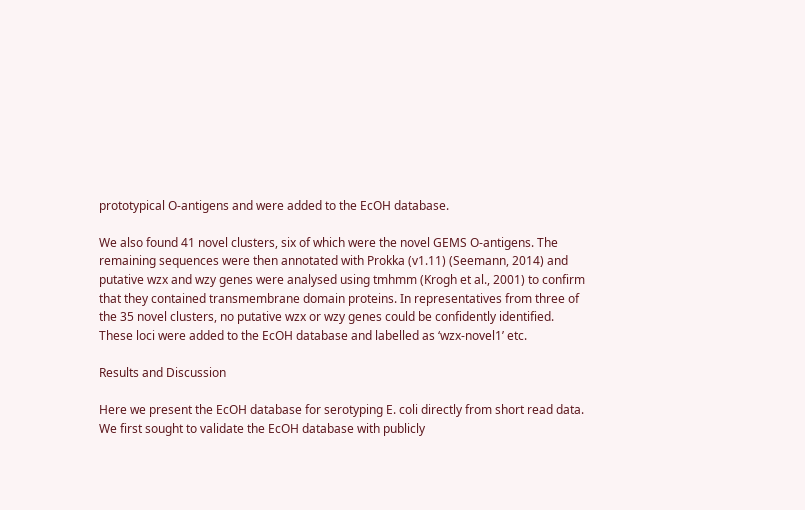prototypical O-antigens and were added to the EcOH database.

We also found 41 novel clusters, six of which were the novel GEMS O-antigens. The remaining sequences were then annotated with Prokka (v1.11) (Seemann, 2014) and putative wzx and wzy genes were analysed using tmhmm (Krogh et al., 2001) to confirm that they contained transmembrane domain proteins. In representatives from three of the 35 novel clusters, no putative wzx or wzy genes could be confidently identified. These loci were added to the EcOH database and labelled as ‘wzx-novel1’ etc.

Results and Discussion

Here we present the EcOH database for serotyping E. coli directly from short read data. We first sought to validate the EcOH database with publicly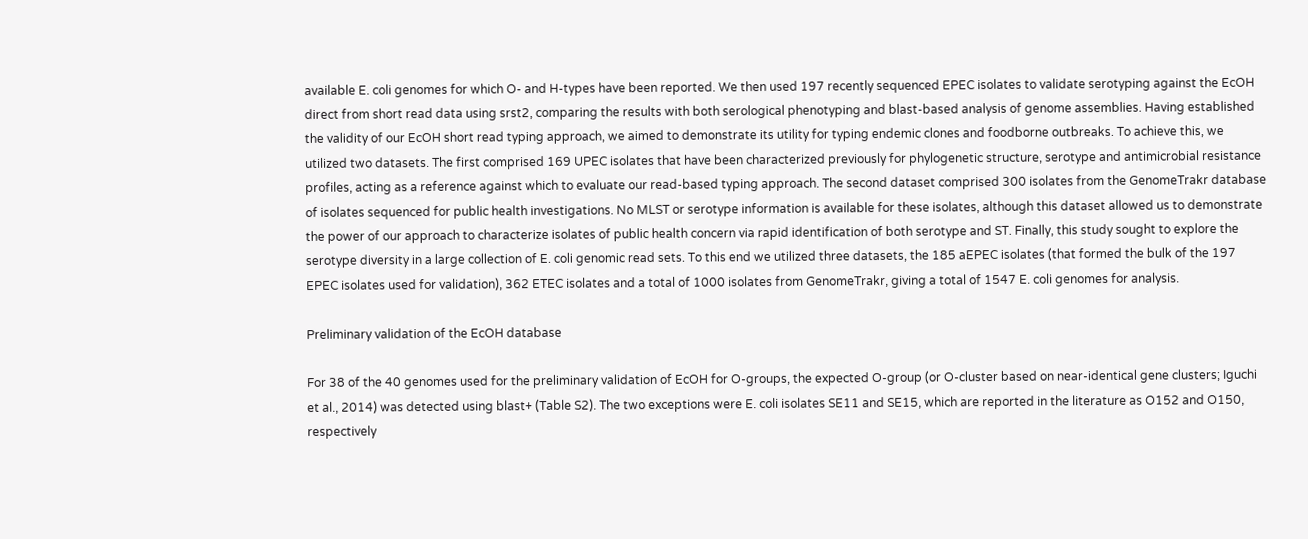available E. coli genomes for which O- and H-types have been reported. We then used 197 recently sequenced EPEC isolates to validate serotyping against the EcOH direct from short read data using srst2, comparing the results with both serological phenotyping and blast-based analysis of genome assemblies. Having established the validity of our EcOH short read typing approach, we aimed to demonstrate its utility for typing endemic clones and foodborne outbreaks. To achieve this, we utilized two datasets. The first comprised 169 UPEC isolates that have been characterized previously for phylogenetic structure, serotype and antimicrobial resistance profiles, acting as a reference against which to evaluate our read-based typing approach. The second dataset comprised 300 isolates from the GenomeTrakr database of isolates sequenced for public health investigations. No MLST or serotype information is available for these isolates, although this dataset allowed us to demonstrate the power of our approach to characterize isolates of public health concern via rapid identification of both serotype and ST. Finally, this study sought to explore the serotype diversity in a large collection of E. coli genomic read sets. To this end we utilized three datasets, the 185 aEPEC isolates (that formed the bulk of the 197 EPEC isolates used for validation), 362 ETEC isolates and a total of 1000 isolates from GenomeTrakr, giving a total of 1547 E. coli genomes for analysis.

Preliminary validation of the EcOH database

For 38 of the 40 genomes used for the preliminary validation of EcOH for O-groups, the expected O-group (or O-cluster based on near-identical gene clusters; Iguchi et al., 2014) was detected using blast+ (Table S2). The two exceptions were E. coli isolates SE11 and SE15, which are reported in the literature as O152 and O150, respectively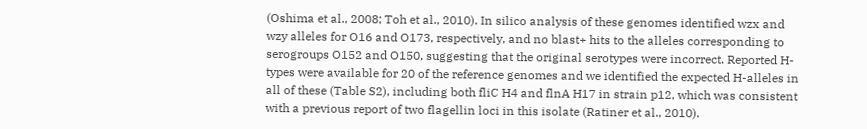(Oshima et al., 2008; Toh et al., 2010). In silico analysis of these genomes identified wzx and wzy alleles for O16 and O173, respectively, and no blast+ hits to the alleles corresponding to serogroups O152 and O150, suggesting that the original serotypes were incorrect. Reported H-types were available for 20 of the reference genomes and we identified the expected H-alleles in all of these (Table S2), including both fliC H4 and flnA H17 in strain p12, which was consistent with a previous report of two flagellin loci in this isolate (Ratiner et al., 2010).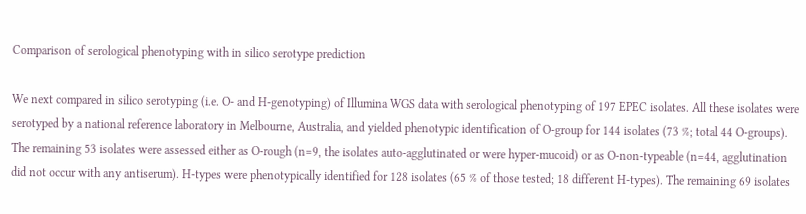Comparison of serological phenotyping with in silico serotype prediction

We next compared in silico serotyping (i.e. O- and H-genotyping) of Illumina WGS data with serological phenotyping of 197 EPEC isolates. All these isolates were serotyped by a national reference laboratory in Melbourne, Australia, and yielded phenotypic identification of O-group for 144 isolates (73 %; total 44 O-groups). The remaining 53 isolates were assessed either as O-rough (n=9, the isolates auto-agglutinated or were hyper-mucoid) or as O-non-typeable (n=44, agglutination did not occur with any antiserum). H-types were phenotypically identified for 128 isolates (65 % of those tested; 18 different H-types). The remaining 69 isolates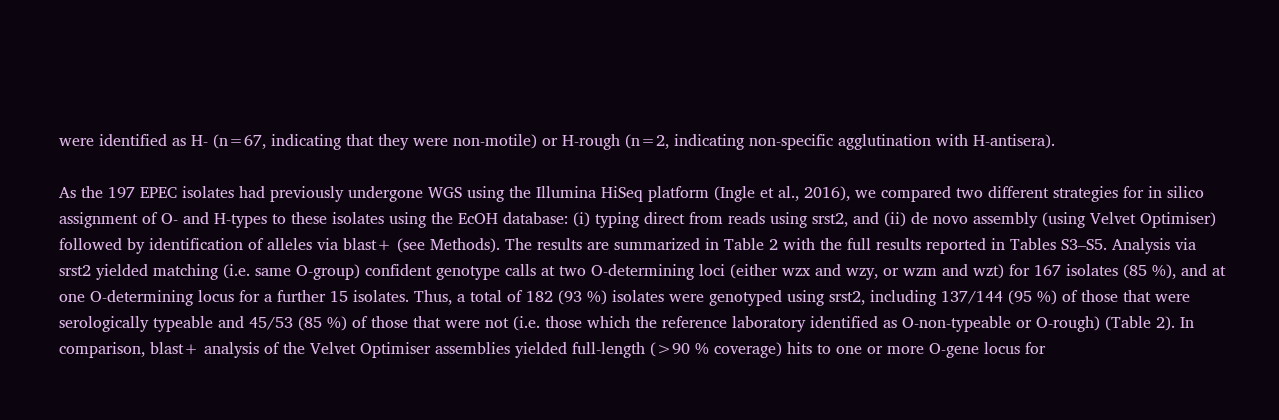were identified as H- (n=67, indicating that they were non-motile) or H-rough (n=2, indicating non-specific agglutination with H-antisera).

As the 197 EPEC isolates had previously undergone WGS using the Illumina HiSeq platform (Ingle et al., 2016), we compared two different strategies for in silico assignment of O- and H-types to these isolates using the EcOH database: (i) typing direct from reads using srst2, and (ii) de novo assembly (using Velvet Optimiser) followed by identification of alleles via blast+ (see Methods). The results are summarized in Table 2 with the full results reported in Tables S3–S5. Analysis via srst2 yielded matching (i.e. same O-group) confident genotype calls at two O-determining loci (either wzx and wzy, or wzm and wzt) for 167 isolates (85 %), and at one O-determining locus for a further 15 isolates. Thus, a total of 182 (93 %) isolates were genotyped using srst2, including 137/144 (95 %) of those that were serologically typeable and 45/53 (85 %) of those that were not (i.e. those which the reference laboratory identified as O-non-typeable or O-rough) (Table 2). In comparison, blast+ analysis of the Velvet Optimiser assemblies yielded full-length (>90 % coverage) hits to one or more O-gene locus for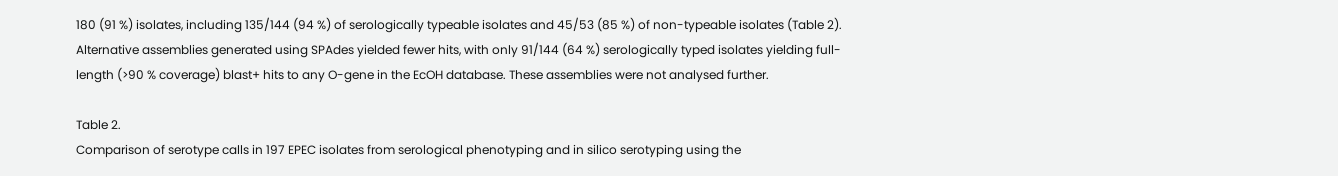180 (91 %) isolates, including 135/144 (94 %) of serologically typeable isolates and 45/53 (85 %) of non-typeable isolates (Table 2). Alternative assemblies generated using SPAdes yielded fewer hits, with only 91/144 (64 %) serologically typed isolates yielding full-length (>90 % coverage) blast+ hits to any O-gene in the EcOH database. These assemblies were not analysed further.

Table 2.
Comparison of serotype calls in 197 EPEC isolates from serological phenotyping and in silico serotyping using the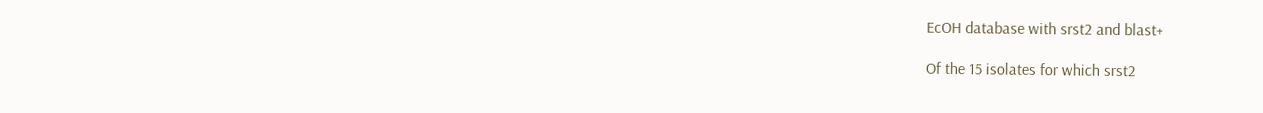EcOH database with srst2 and blast+

Of the 15 isolates for which srst2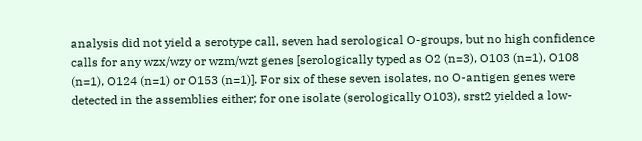analysis did not yield a serotype call, seven had serological O-groups, but no high confidence calls for any wzx/wzy or wzm/wzt genes [serologically typed as O2 (n=3), O103 (n=1), O108 (n=1), O124 (n=1) or O153 (n=1)]. For six of these seven isolates, no O-antigen genes were detected in the assemblies either; for one isolate (serologically O103), srst2 yielded a low-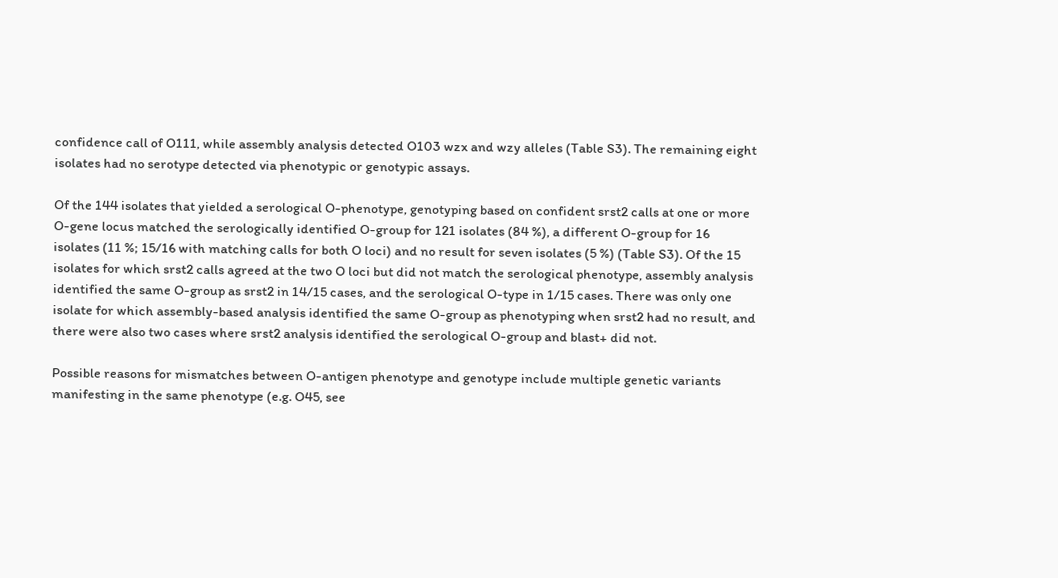confidence call of O111, while assembly analysis detected O103 wzx and wzy alleles (Table S3). The remaining eight isolates had no serotype detected via phenotypic or genotypic assays.

Of the 144 isolates that yielded a serological O-phenotype, genotyping based on confident srst2 calls at one or more O-gene locus matched the serologically identified O-group for 121 isolates (84 %), a different O-group for 16 isolates (11 %; 15/16 with matching calls for both O loci) and no result for seven isolates (5 %) (Table S3). Of the 15 isolates for which srst2 calls agreed at the two O loci but did not match the serological phenotype, assembly analysis identified the same O-group as srst2 in 14/15 cases, and the serological O-type in 1/15 cases. There was only one isolate for which assembly-based analysis identified the same O-group as phenotyping when srst2 had no result, and there were also two cases where srst2 analysis identified the serological O-group and blast+ did not.

Possible reasons for mismatches between O-antigen phenotype and genotype include multiple genetic variants manifesting in the same phenotype (e.g. O45, see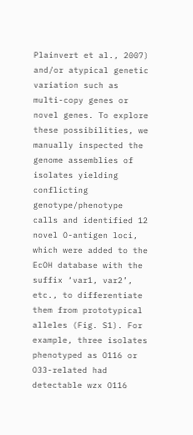Plainvert et al., 2007) and/or atypical genetic variation such as multi-copy genes or novel genes. To explore these possibilities, we manually inspected the genome assemblies of isolates yielding conflicting genotype/phenotype calls and identified 12 novel O-antigen loci, which were added to the EcOH database with the suffix ‘var1, var2’, etc., to differentiate them from prototypical alleles (Fig. S1). For example, three isolates phenotyped as O116 or O33-related had detectable wzx O116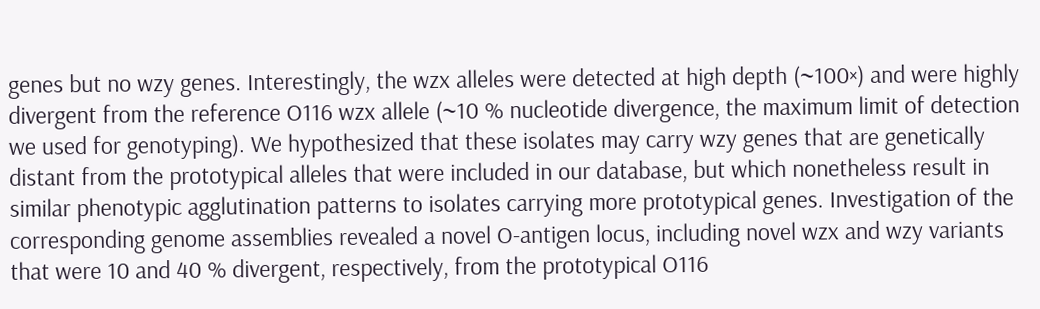genes but no wzy genes. Interestingly, the wzx alleles were detected at high depth (~100×) and were highly divergent from the reference O116 wzx allele (~10 % nucleotide divergence, the maximum limit of detection we used for genotyping). We hypothesized that these isolates may carry wzy genes that are genetically distant from the prototypical alleles that were included in our database, but which nonetheless result in similar phenotypic agglutination patterns to isolates carrying more prototypical genes. Investigation of the corresponding genome assemblies revealed a novel O-antigen locus, including novel wzx and wzy variants that were 10 and 40 % divergent, respectively, from the prototypical O116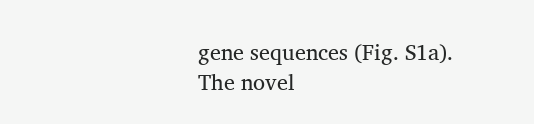gene sequences (Fig. S1a). The novel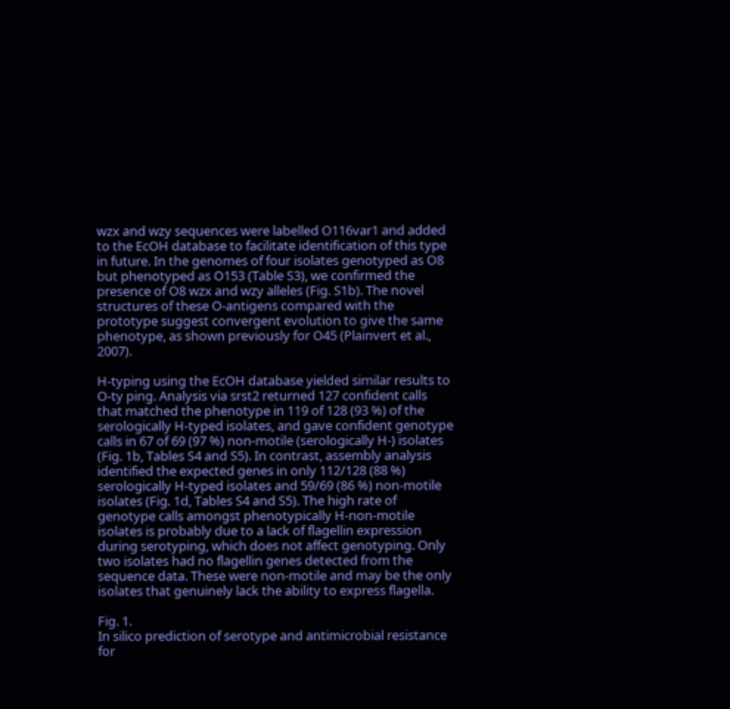wzx and wzy sequences were labelled O116var1 and added to the EcOH database to facilitate identification of this type in future. In the genomes of four isolates genotyped as O8 but phenotyped as O153 (Table S3), we confirmed the presence of O8 wzx and wzy alleles (Fig. S1b). The novel structures of these O-antigens compared with the prototype suggest convergent evolution to give the same phenotype, as shown previously for O45 (Plainvert et al., 2007).

H-typing using the EcOH database yielded similar results to O-ty ping. Analysis via srst2 returned 127 confident calls that matched the phenotype in 119 of 128 (93 %) of the serologically H-typed isolates, and gave confident genotype calls in 67 of 69 (97 %) non-motile (serologically H-) isolates (Fig. 1b, Tables S4 and S5). In contrast, assembly analysis identified the expected genes in only 112/128 (88 %) serologically H-typed isolates and 59/69 (86 %) non-motile isolates (Fig. 1d, Tables S4 and S5). The high rate of genotype calls amongst phenotypically H-non-motile isolates is probably due to a lack of flagellin expression during serotyping, which does not affect genotyping. Only two isolates had no flagellin genes detected from the sequence data. These were non-motile and may be the only isolates that genuinely lack the ability to express flagella.

Fig. 1.
In silico prediction of serotype and antimicrobial resistance for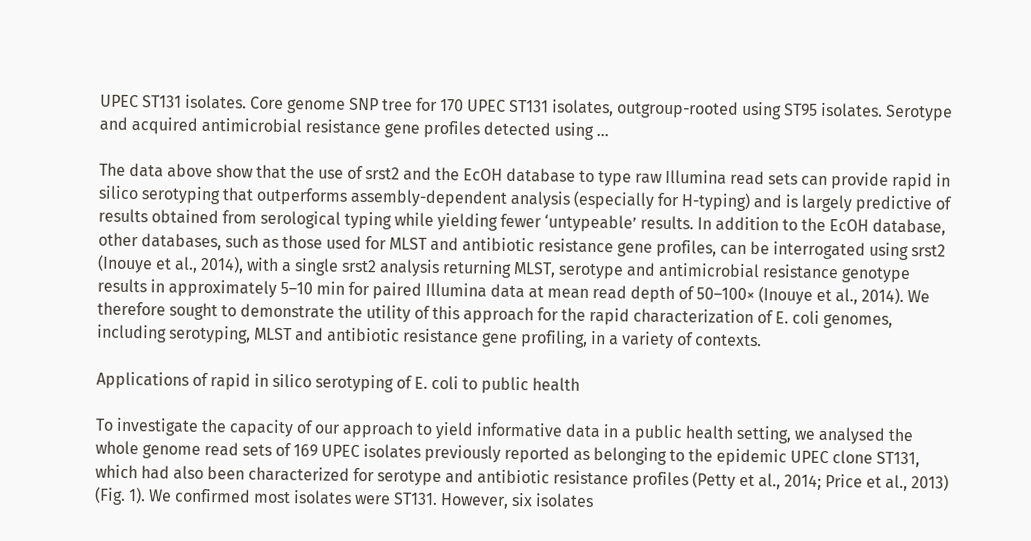UPEC ST131 isolates. Core genome SNP tree for 170 UPEC ST131 isolates, outgroup-rooted using ST95 isolates. Serotype and acquired antimicrobial resistance gene profiles detected using ...

The data above show that the use of srst2 and the EcOH database to type raw Illumina read sets can provide rapid in silico serotyping that outperforms assembly-dependent analysis (especially for H-typing) and is largely predictive of results obtained from serological typing while yielding fewer ‘untypeable’ results. In addition to the EcOH database, other databases, such as those used for MLST and antibiotic resistance gene profiles, can be interrogated using srst2 (Inouye et al., 2014), with a single srst2 analysis returning MLST, serotype and antimicrobial resistance genotype results in approximately 5–10 min for paired Illumina data at mean read depth of 50–100× (Inouye et al., 2014). We therefore sought to demonstrate the utility of this approach for the rapid characterization of E. coli genomes, including serotyping, MLST and antibiotic resistance gene profiling, in a variety of contexts.

Applications of rapid in silico serotyping of E. coli to public health

To investigate the capacity of our approach to yield informative data in a public health setting, we analysed the whole genome read sets of 169 UPEC isolates previously reported as belonging to the epidemic UPEC clone ST131, which had also been characterized for serotype and antibiotic resistance profiles (Petty et al., 2014; Price et al., 2013) (Fig. 1). We confirmed most isolates were ST131. However, six isolates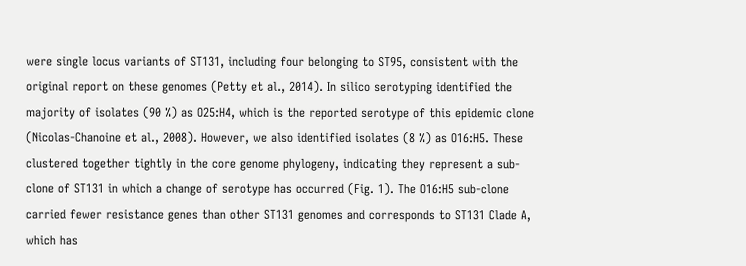were single locus variants of ST131, including four belonging to ST95, consistent with the original report on these genomes (Petty et al., 2014). In silico serotyping identified the majority of isolates (90 %) as O25:H4, which is the reported serotype of this epidemic clone (Nicolas-Chanoine et al., 2008). However, we also identified isolates (8 %) as O16:H5. These clustered together tightly in the core genome phylogeny, indicating they represent a sub-clone of ST131 in which a change of serotype has occurred (Fig. 1). The O16:H5 sub-clone carried fewer resistance genes than other ST131 genomes and corresponds to ST131 Clade A, which has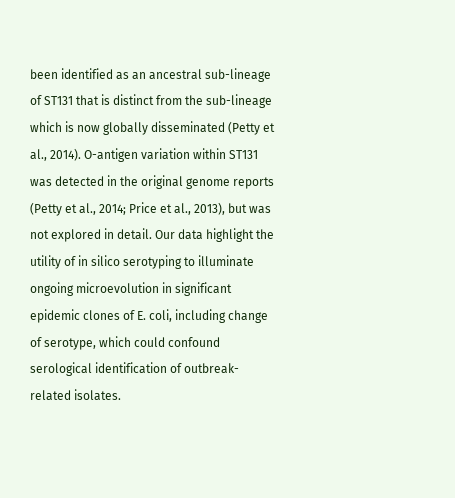been identified as an ancestral sub-lineage of ST131 that is distinct from the sub-lineage which is now globally disseminated (Petty et al., 2014). O-antigen variation within ST131 was detected in the original genome reports (Petty et al., 2014; Price et al., 2013), but was not explored in detail. Our data highlight the utility of in silico serotyping to illuminate ongoing microevolution in significant epidemic clones of E. coli, including change of serotype, which could confound serological identification of outbreak-related isolates.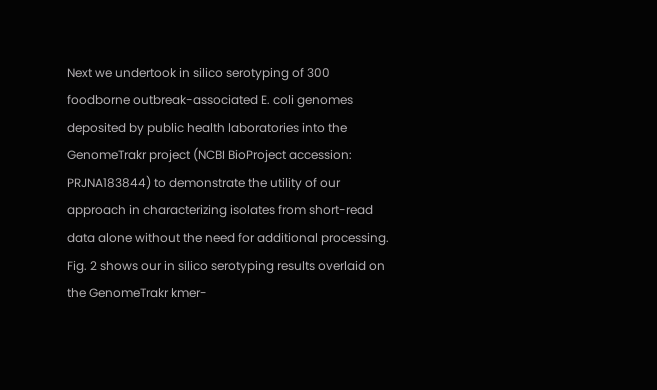Next we undertook in silico serotyping of 300 foodborne outbreak-associated E. coli genomes deposited by public health laboratories into the GenomeTrakr project (NCBI BioProject accession: PRJNA183844) to demonstrate the utility of our approach in characterizing isolates from short-read data alone without the need for additional processing. Fig. 2 shows our in silico serotyping results overlaid on the GenomeTrakr kmer-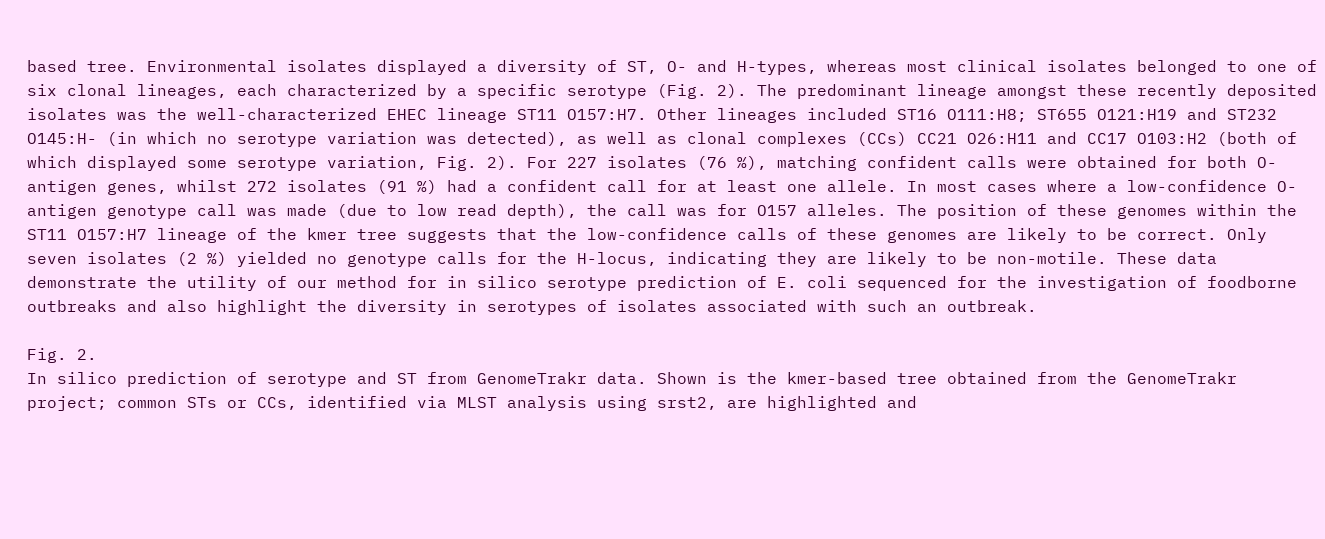based tree. Environmental isolates displayed a diversity of ST, O- and H-types, whereas most clinical isolates belonged to one of six clonal lineages, each characterized by a specific serotype (Fig. 2). The predominant lineage amongst these recently deposited isolates was the well-characterized EHEC lineage ST11 O157:H7. Other lineages included ST16 O111:H8; ST655 O121:H19 and ST232 O145:H- (in which no serotype variation was detected), as well as clonal complexes (CCs) CC21 O26:H11 and CC17 O103:H2 (both of which displayed some serotype variation, Fig. 2). For 227 isolates (76 %), matching confident calls were obtained for both O-antigen genes, whilst 272 isolates (91 %) had a confident call for at least one allele. In most cases where a low-confidence O-antigen genotype call was made (due to low read depth), the call was for O157 alleles. The position of these genomes within the ST11 O157:H7 lineage of the kmer tree suggests that the low-confidence calls of these genomes are likely to be correct. Only seven isolates (2 %) yielded no genotype calls for the H-locus, indicating they are likely to be non-motile. These data demonstrate the utility of our method for in silico serotype prediction of E. coli sequenced for the investigation of foodborne outbreaks and also highlight the diversity in serotypes of isolates associated with such an outbreak.

Fig. 2.
In silico prediction of serotype and ST from GenomeTrakr data. Shown is the kmer-based tree obtained from the GenomeTrakr project; common STs or CCs, identified via MLST analysis using srst2, are highlighted and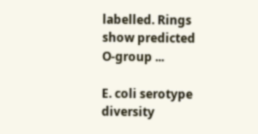labelled. Rings show predicted O-group ...

E. coli serotype diversity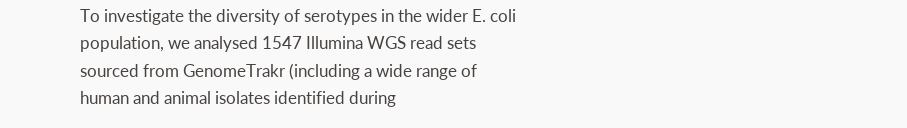To investigate the diversity of serotypes in the wider E. coli population, we analysed 1547 Illumina WGS read sets sourced from GenomeTrakr (including a wide range of human and animal isolates identified during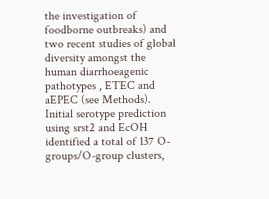the investigation of foodborne outbreaks) and two recent studies of global diversity amongst the human diarrhoeagenic pathotypes , ETEC and aEPEC (see Methods). Initial serotype prediction using srst2 and EcOH identified a total of 137 O-groups/O-group clusters,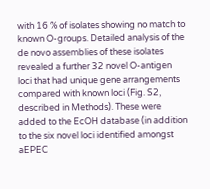with 16 % of isolates showing no match to known O-groups. Detailed analysis of the de novo assemblies of these isolates revealed a further 32 novel O-antigen loci that had unique gene arrangements compared with known loci (Fig. S2, described in Methods). These were added to the EcOH database (in addition to the six novel loci identified amongst aEPEC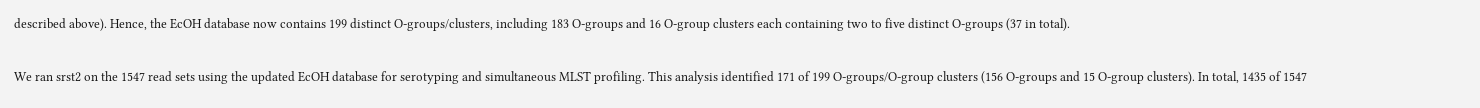described above). Hence, the EcOH database now contains 199 distinct O-groups/clusters, including 183 O-groups and 16 O-group clusters each containing two to five distinct O-groups (37 in total).

We ran srst2 on the 1547 read sets using the updated EcOH database for serotyping and simultaneous MLST profiling. This analysis identified 171 of 199 O-groups/O-group clusters (156 O-groups and 15 O-group clusters). In total, 1435 of 1547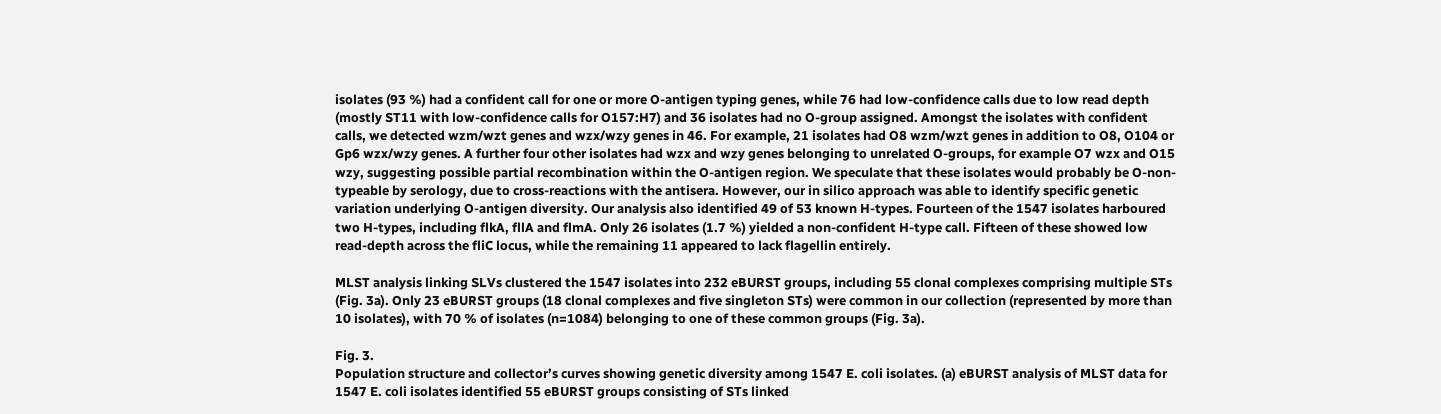isolates (93 %) had a confident call for one or more O-antigen typing genes, while 76 had low-confidence calls due to low read depth (mostly ST11 with low-confidence calls for O157:H7) and 36 isolates had no O-group assigned. Amongst the isolates with confident calls, we detected wzm/wzt genes and wzx/wzy genes in 46. For example, 21 isolates had O8 wzm/wzt genes in addition to O8, O104 or Gp6 wzx/wzy genes. A further four other isolates had wzx and wzy genes belonging to unrelated O-groups, for example O7 wzx and O15 wzy, suggesting possible partial recombination within the O-antigen region. We speculate that these isolates would probably be O-non-typeable by serology, due to cross-reactions with the antisera. However, our in silico approach was able to identify specific genetic variation underlying O-antigen diversity. Our analysis also identified 49 of 53 known H-types. Fourteen of the 1547 isolates harboured two H-types, including flkA, fllA and flmA. Only 26 isolates (1.7 %) yielded a non-confident H-type call. Fifteen of these showed low read-depth across the fliC locus, while the remaining 11 appeared to lack flagellin entirely.

MLST analysis linking SLVs clustered the 1547 isolates into 232 eBURST groups, including 55 clonal complexes comprising multiple STs (Fig. 3a). Only 23 eBURST groups (18 clonal complexes and five singleton STs) were common in our collection (represented by more than 10 isolates), with 70 % of isolates (n=1084) belonging to one of these common groups (Fig. 3a).

Fig. 3.
Population structure and collector’s curves showing genetic diversity among 1547 E. coli isolates. (a) eBURST analysis of MLST data for 1547 E. coli isolates identified 55 eBURST groups consisting of STs linked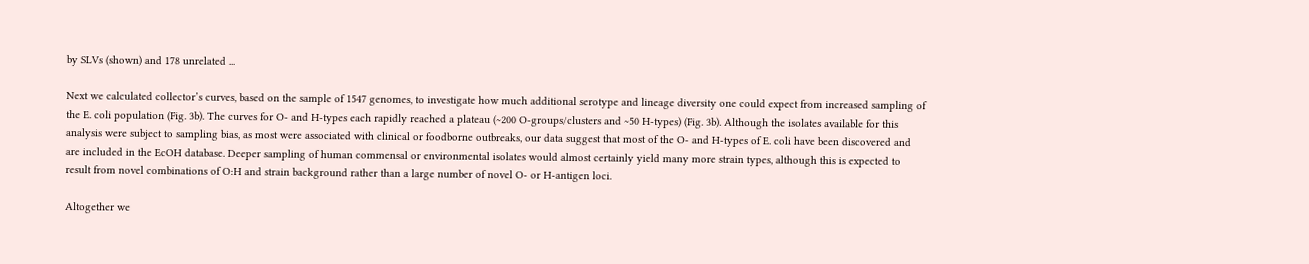by SLVs (shown) and 178 unrelated ...

Next we calculated collector’s curves, based on the sample of 1547 genomes, to investigate how much additional serotype and lineage diversity one could expect from increased sampling of the E. coli population (Fig. 3b). The curves for O- and H-types each rapidly reached a plateau (~200 O-groups/clusters and ~50 H-types) (Fig. 3b). Although the isolates available for this analysis were subject to sampling bias, as most were associated with clinical or foodborne outbreaks, our data suggest that most of the O- and H-types of E. coli have been discovered and are included in the EcOH database. Deeper sampling of human commensal or environmental isolates would almost certainly yield many more strain types, although this is expected to result from novel combinations of O:H and strain background rather than a large number of novel O- or H-antigen loci.

Altogether we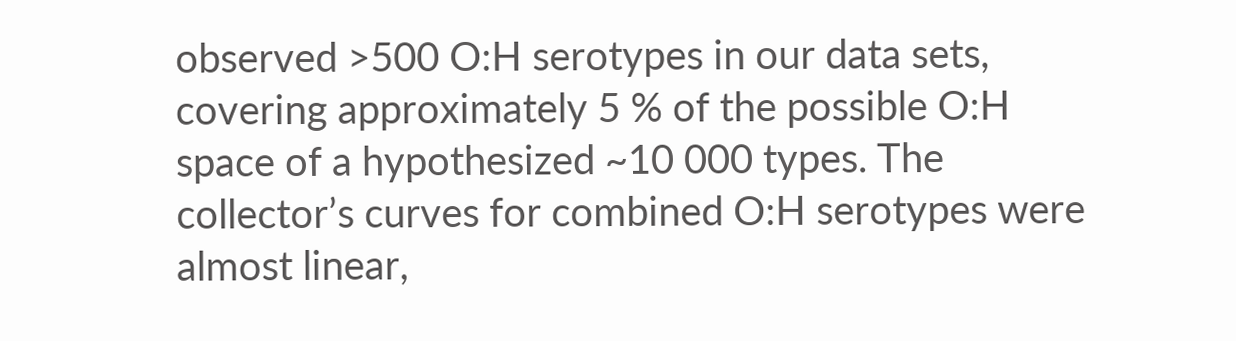observed >500 O:H serotypes in our data sets, covering approximately 5 % of the possible O:H space of a hypothesized ~10 000 types. The collector’s curves for combined O:H serotypes were almost linear,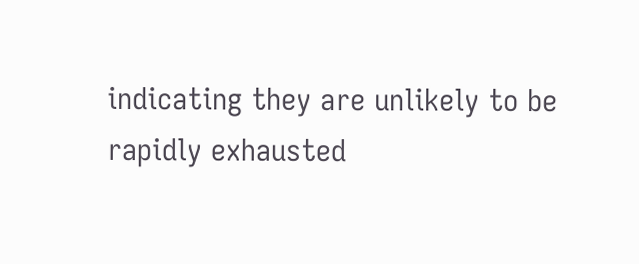indicating they are unlikely to be rapidly exhausted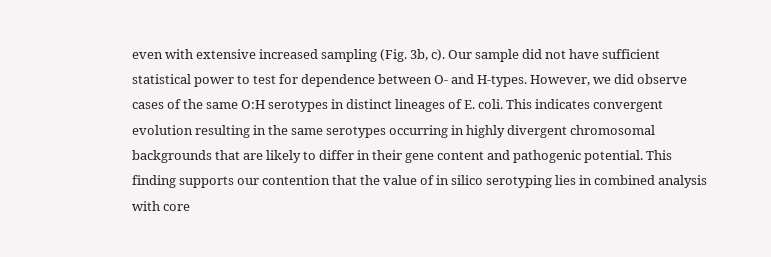even with extensive increased sampling (Fig. 3b, c). Our sample did not have sufficient statistical power to test for dependence between O- and H-types. However, we did observe cases of the same O:H serotypes in distinct lineages of E. coli. This indicates convergent evolution resulting in the same serotypes occurring in highly divergent chromosomal backgrounds that are likely to differ in their gene content and pathogenic potential. This finding supports our contention that the value of in silico serotyping lies in combined analysis with core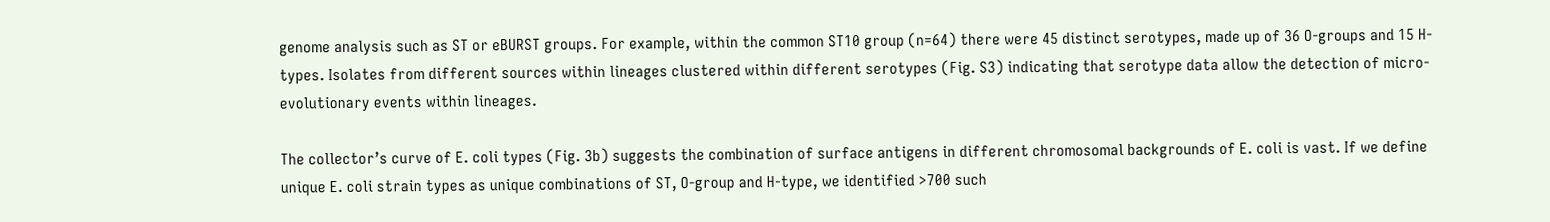genome analysis such as ST or eBURST groups. For example, within the common ST10 group (n=64) there were 45 distinct serotypes, made up of 36 O-groups and 15 H-types. Isolates from different sources within lineages clustered within different serotypes (Fig. S3) indicating that serotype data allow the detection of micro-evolutionary events within lineages.

The collector’s curve of E. coli types (Fig. 3b) suggests the combination of surface antigens in different chromosomal backgrounds of E. coli is vast. If we define unique E. coli strain types as unique combinations of ST, O-group and H-type, we identified >700 such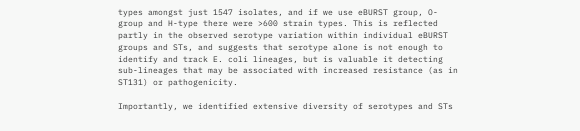types amongst just 1547 isolates, and if we use eBURST group, O-group and H-type there were >600 strain types. This is reflected partly in the observed serotype variation within individual eBURST groups and STs, and suggests that serotype alone is not enough to identify and track E. coli lineages, but is valuable it detecting sub-lineages that may be associated with increased resistance (as in ST131) or pathogenicity.

Importantly, we identified extensive diversity of serotypes and STs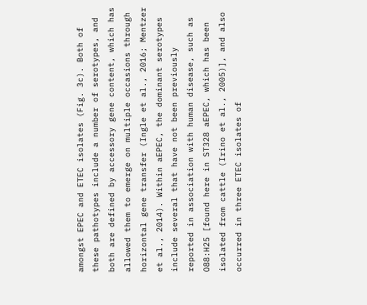amongst EPEC and ETEC isolates (Fig. 3c). Both of these pathotypes include a number of serotypes, and both are defined by accessory gene content, which has allowed them to emerge on multiple occasions through horizontal gene transfer (Ingle et al., 2016; Mentzer et al., 2014). Within aEPEC, the dominant serotypes include several that have not been previously reported in association with human disease, such as O88:H25 [found here in ST328 aEPEC, which has been isolated from cattle (Irino et al., 2005)], and also occurred in three ETEC isolates of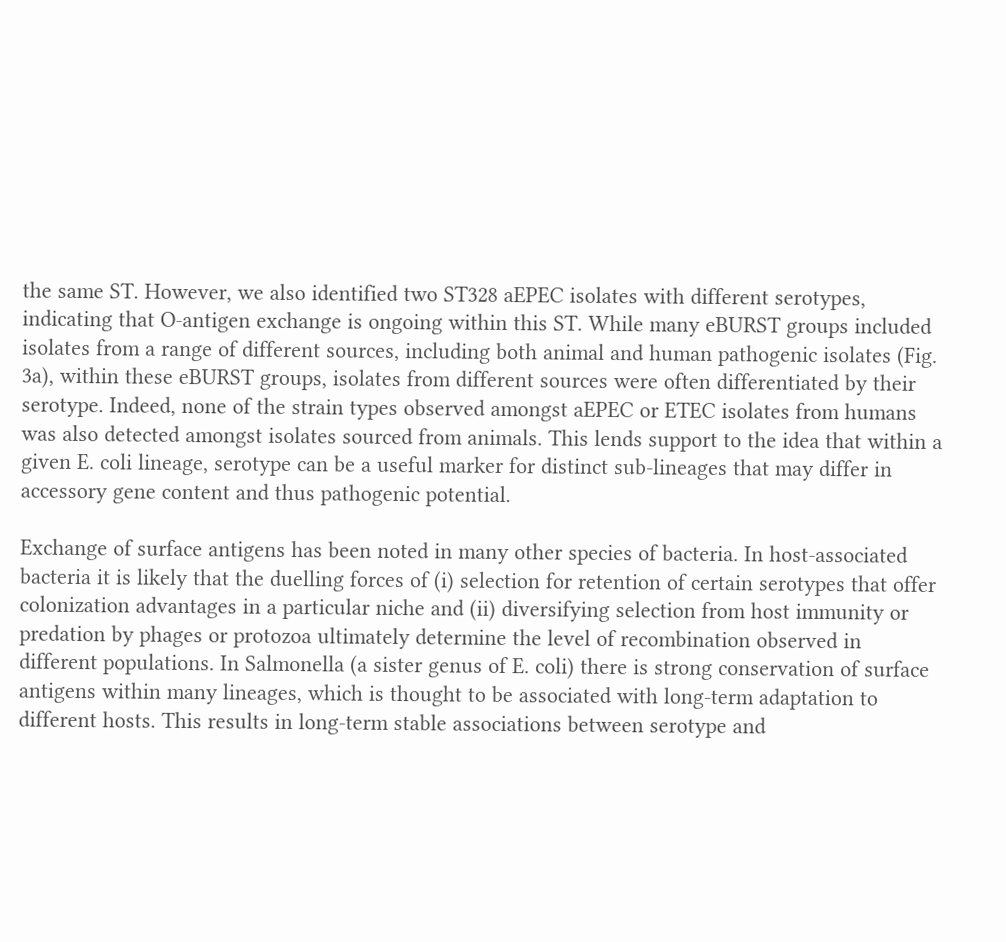the same ST. However, we also identified two ST328 aEPEC isolates with different serotypes, indicating that O-antigen exchange is ongoing within this ST. While many eBURST groups included isolates from a range of different sources, including both animal and human pathogenic isolates (Fig. 3a), within these eBURST groups, isolates from different sources were often differentiated by their serotype. Indeed, none of the strain types observed amongst aEPEC or ETEC isolates from humans was also detected amongst isolates sourced from animals. This lends support to the idea that within a given E. coli lineage, serotype can be a useful marker for distinct sub-lineages that may differ in accessory gene content and thus pathogenic potential.

Exchange of surface antigens has been noted in many other species of bacteria. In host-associated bacteria it is likely that the duelling forces of (i) selection for retention of certain serotypes that offer colonization advantages in a particular niche and (ii) diversifying selection from host immunity or predation by phages or protozoa ultimately determine the level of recombination observed in different populations. In Salmonella (a sister genus of E. coli) there is strong conservation of surface antigens within many lineages, which is thought to be associated with long-term adaptation to different hosts. This results in long-term stable associations between serotype and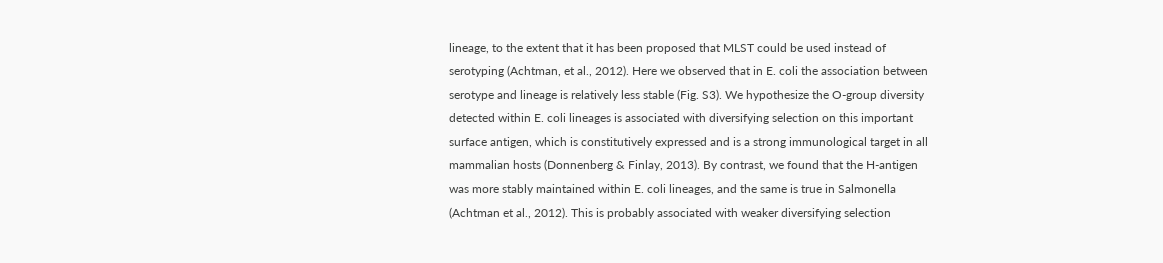lineage, to the extent that it has been proposed that MLST could be used instead of serotyping (Achtman, et al., 2012). Here we observed that in E. coli the association between serotype and lineage is relatively less stable (Fig. S3). We hypothesize the O-group diversity detected within E. coli lineages is associated with diversifying selection on this important surface antigen, which is constitutively expressed and is a strong immunological target in all mammalian hosts (Donnenberg & Finlay, 2013). By contrast, we found that the H-antigen was more stably maintained within E. coli lineages, and the same is true in Salmonella (Achtman et al., 2012). This is probably associated with weaker diversifying selection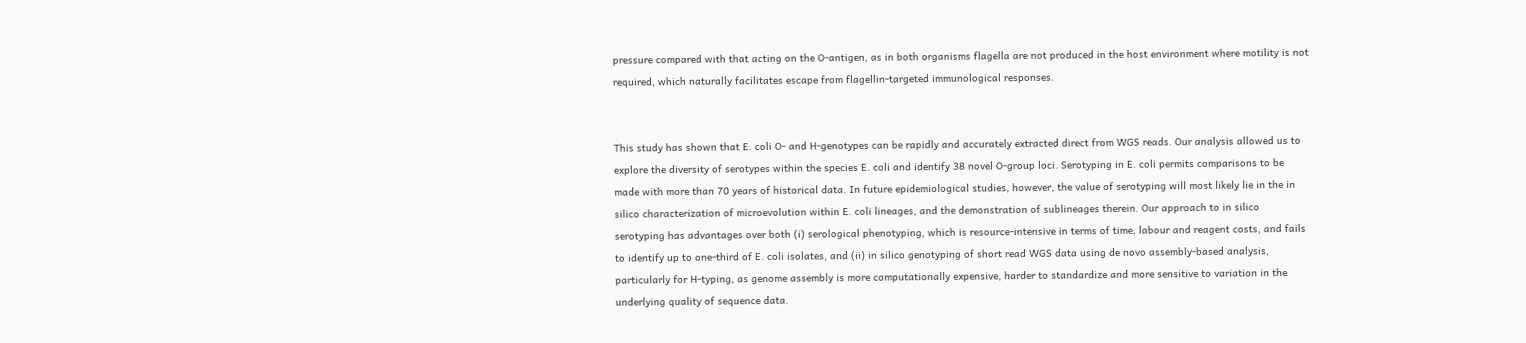pressure compared with that acting on the O-antigen, as in both organisms flagella are not produced in the host environment where motility is not required, which naturally facilitates escape from flagellin-targeted immunological responses.


This study has shown that E. coli O- and H-genotypes can be rapidly and accurately extracted direct from WGS reads. Our analysis allowed us to explore the diversity of serotypes within the species E. coli and identify 38 novel O-group loci. Serotyping in E. coli permits comparisons to be made with more than 70 years of historical data. In future epidemiological studies, however, the value of serotyping will most likely lie in the in silico characterization of microevolution within E. coli lineages, and the demonstration of sublineages therein. Our approach to in silico serotyping has advantages over both (i) serological phenotyping, which is resource-intensive in terms of time, labour and reagent costs, and fails to identify up to one-third of E. coli isolates, and (ii) in silico genotyping of short read WGS data using de novo assembly-based analysis, particularly for H-typing, as genome assembly is more computationally expensive, harder to standardize and more sensitive to variation in the underlying quality of sequence data.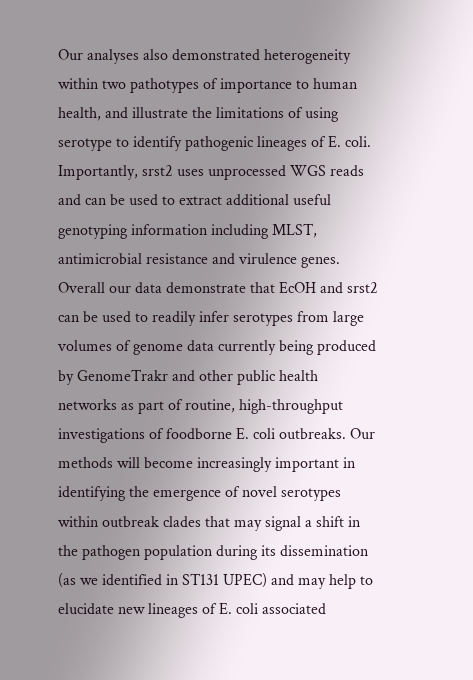Our analyses also demonstrated heterogeneity within two pathotypes of importance to human health, and illustrate the limitations of using serotype to identify pathogenic lineages of E. coli. Importantly, srst2 uses unprocessed WGS reads and can be used to extract additional useful genotyping information including MLST, antimicrobial resistance and virulence genes. Overall our data demonstrate that EcOH and srst2 can be used to readily infer serotypes from large volumes of genome data currently being produced by GenomeTrakr and other public health networks as part of routine, high-throughput investigations of foodborne E. coli outbreaks. Our methods will become increasingly important in identifying the emergence of novel serotypes within outbreak clades that may signal a shift in the pathogen population during its dissemination (as we identified in ST131 UPEC) and may help to elucidate new lineages of E. coli associated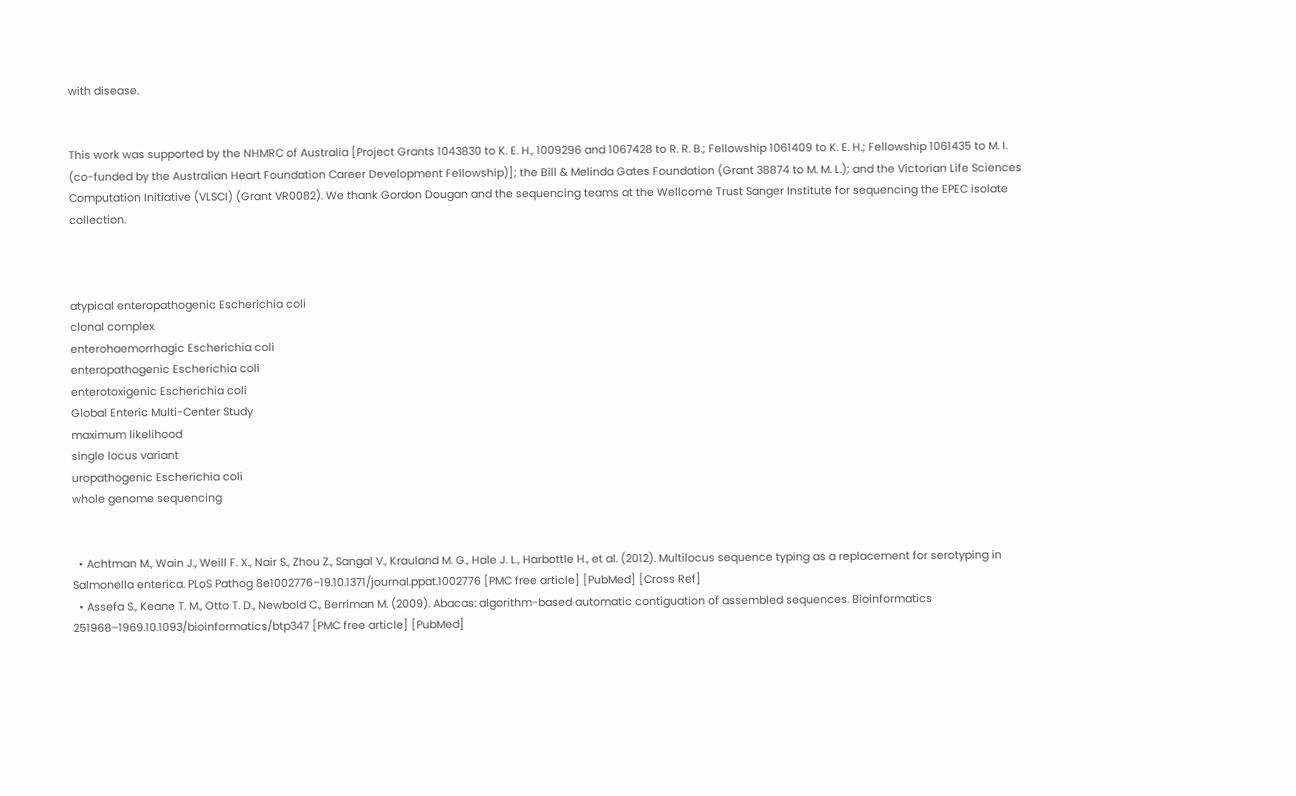with disease.


This work was supported by the NHMRC of Australia [Project Grants 1043830 to K. E. H., 1009296 and 1067428 to R. R. B.; Fellowship 1061409 to K. E. H.; Fellowship 1061435 to M. I. (co-funded by the Australian Heart Foundation Career Development Fellowship)]; the Bill & Melinda Gates Foundation (Grant 38874 to M. M. L.); and the Victorian Life Sciences Computation Initiative (VLSCI) (Grant VR0082). We thank Gordon Dougan and the sequencing teams at the Wellcome Trust Sanger Institute for sequencing the EPEC isolate collection.



atypical enteropathogenic Escherichia coli
clonal complex
enterohaemorrhagic Escherichia coli
enteropathogenic Escherichia coli
enterotoxigenic Escherichia coli
Global Enteric Multi-Center Study
maximum likelihood
single locus variant
uropathogenic Escherichia coli
whole genome sequencing


  • Achtman M., Wain J., Weill F. X., Nair S., Zhou Z., Sangal V., Krauland M. G., Hale J. L., Harbottle H., et al. (2012). Multilocus sequence typing as a replacement for serotyping in Salmonella enterica. PLoS Pathog 8e1002776–19.10.1371/journal.ppat.1002776 [PMC free article] [PubMed] [Cross Ref]
  • Assefa S., Keane T. M., Otto T. D., Newbold C., Berriman M. (2009). Abacas: algorithm-based automatic contiguation of assembled sequences. Bioinformatics 251968–1969.10.1093/bioinformatics/btp347 [PMC free article] [PubMed]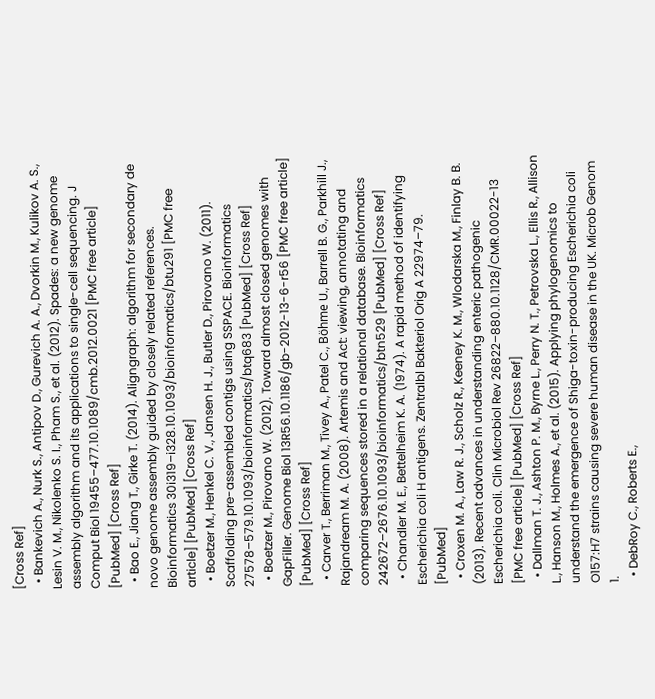[Cross Ref]
  • Bankevich A., Nurk S., Antipov D., Gurevich A. A., Dvorkin M., Kulikov A. S., Lesin V. M., Nikolenko S. I., Pham S., et al. (2012). Spades: a new genome assembly algorithm and its applications to single-cell sequencing. J Comput Biol 19455–477.10.1089/cmb.2012.0021 [PMC free article] [PubMed] [Cross Ref]
  • Bao E., Jiang T., Girke T. (2014). Aligngraph: algorithm for secondary de novo genome assembly guided by closely related references. Bioinformatics 30i319–i328.10.1093/bioinformatics/btu291 [PMC free article] [PubMed] [Cross Ref]
  • Boetzer M., Henkel C. V., Jansen H. J., Butler D., Pirovano W. (2011). Scaffolding pre-assembled contigs using SSPACE. Bioinformatics 27578–579.10.1093/bioinformatics/btq683 [PubMed] [Cross Ref]
  • Boetzer M., Pirovano W. (2012). Toward almost closed genomes with GapFiller. Genome Biol 13R56.10.1186/gb-2012-13-6-r56 [PMC free article] [PubMed] [Cross Ref]
  • Carver T., Berriman M., Tivey A., Patel C., Böhme U., Barrell B. G., Parkhill J., Rajandream M. A. (2008). Artemis and Act: viewing, annotating and comparing sequences stored in a relational database. Bioinformatics 242672–2676.10.1093/bioinformatics/btn529 [PubMed] [Cross Ref]
  • Chandler M. E., Bettelheim K. A. (1974). A rapid method of identifying Escherichia coli H antigens. Zentralbl Bakteriol Orig A 22974–79. [PubMed]
  • Croxen M. A., Law R. J., Scholz R., Keeney K. M., Wlodarska M., Finlay B. B. (2013). Recent advances in understanding enteric pathogenic Escherichia coli. Clin Microbiol Rev 26822–880.10.1128/CMR.00022-13 [PMC free article] [PubMed] [Cross Ref]
  • Dallman T. J., Ashton P. M., Byrne L., Perry N. T., Petrovska L., Ellis R., Allison L., Hanson M., Holmes A., et al. (2015). Applying phylogenomics to understand the emergence of Shiga-toxin-producing Escherichia coli O157:H7 strains causing severe human disease in the UK. Microb Genom 1.
  • DebRoy C., Roberts E.,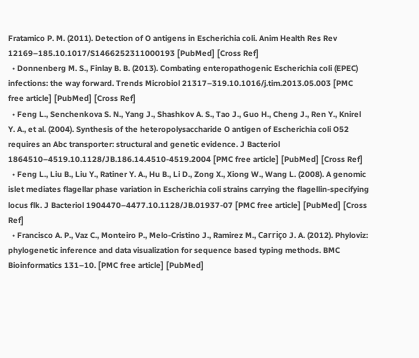Fratamico P. M. (2011). Detection of O antigens in Escherichia coli. Anim Health Res Rev 12169–185.10.1017/S1466252311000193 [PubMed] [Cross Ref]
  • Donnenberg M. S., Finlay B. B. (2013). Combating enteropathogenic Escherichia coli (EPEC) infections: the way forward. Trends Microbiol 21317–319.10.1016/j.tim.2013.05.003 [PMC free article] [PubMed] [Cross Ref]
  • Feng L., Senchenkova S. N., Yang J., Shashkov A. S., Tao J., Guo H., Cheng J., Ren Y., Knirel Y. A., et al. (2004). Synthesis of the heteropolysaccharide O antigen of Escherichia coli O52 requires an Abc transporter: structural and genetic evidence. J Bacteriol 1864510–4519.10.1128/JB.186.14.4510-4519.2004 [PMC free article] [PubMed] [Cross Ref]
  • Feng L., Liu B., Liu Y., Ratiner Y. A., Hu B., Li D., Zong X., Xiong W., Wang L. (2008). A genomic islet mediates flagellar phase variation in Escherichia coli strains carrying the flagellin-specifying locus flk. J Bacteriol 1904470–4477.10.1128/JB.01937-07 [PMC free article] [PubMed] [Cross Ref]
  • Francisco A. P., Vaz C., Monteiro P., Melo-Cristino J., Ramirez M., Carriço J. A. (2012). Phyloviz: phylogenetic inference and data visualization for sequence based typing methods. BMC Bioinformatics 131–10. [PMC free article] [PubMed]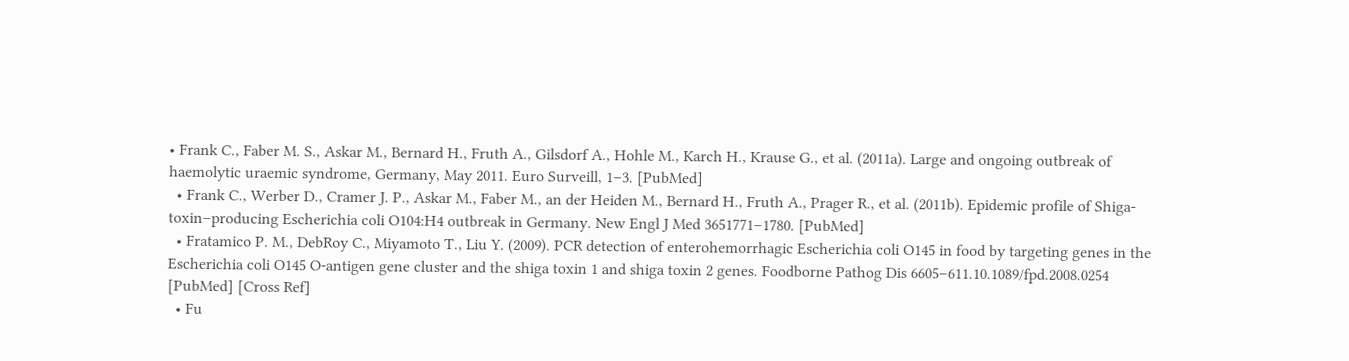• Frank C., Faber M. S., Askar M., Bernard H., Fruth A., Gilsdorf A., Hohle M., Karch H., Krause G., et al. (2011a). Large and ongoing outbreak of haemolytic uraemic syndrome, Germany, May 2011. Euro Surveill, 1–3. [PubMed]
  • Frank C., Werber D., Cramer J. P., Askar M., Faber M., an der Heiden M., Bernard H., Fruth A., Prager R., et al. (2011b). Epidemic profile of Shiga-toxin–producing Escherichia coli O104:H4 outbreak in Germany. New Engl J Med 3651771–1780. [PubMed]
  • Fratamico P. M., DebRoy C., Miyamoto T., Liu Y. (2009). PCR detection of enterohemorrhagic Escherichia coli O145 in food by targeting genes in the Escherichia coli O145 O-antigen gene cluster and the shiga toxin 1 and shiga toxin 2 genes. Foodborne Pathog Dis 6605–611.10.1089/fpd.2008.0254 [PubMed] [Cross Ref]
  • Fu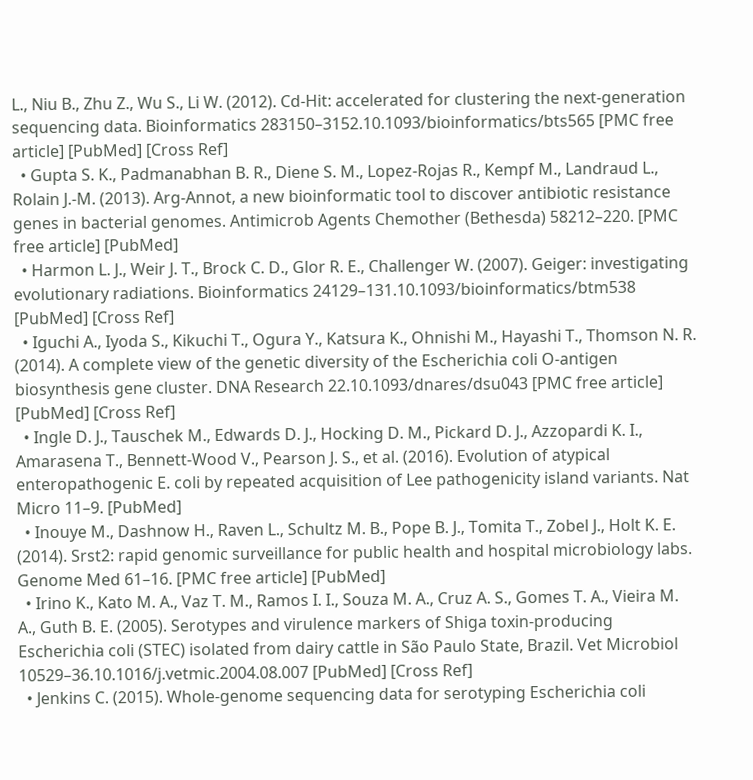L., Niu B., Zhu Z., Wu S., Li W. (2012). Cd-Hit: accelerated for clustering the next-generation sequencing data. Bioinformatics 283150–3152.10.1093/bioinformatics/bts565 [PMC free article] [PubMed] [Cross Ref]
  • Gupta S. K., Padmanabhan B. R., Diene S. M., Lopez-Rojas R., Kempf M., Landraud L., Rolain J.-M. (2013). Arg-Annot, a new bioinformatic tool to discover antibiotic resistance genes in bacterial genomes. Antimicrob Agents Chemother (Bethesda) 58212–220. [PMC free article] [PubMed]
  • Harmon L. J., Weir J. T., Brock C. D., Glor R. E., Challenger W. (2007). Geiger: investigating evolutionary radiations. Bioinformatics 24129–131.10.1093/bioinformatics/btm538 [PubMed] [Cross Ref]
  • Iguchi A., Iyoda S., Kikuchi T., Ogura Y., Katsura K., Ohnishi M., Hayashi T., Thomson N. R. (2014). A complete view of the genetic diversity of the Escherichia coli O-antigen biosynthesis gene cluster. DNA Research 22.10.1093/dnares/dsu043 [PMC free article] [PubMed] [Cross Ref]
  • Ingle D. J., Tauschek M., Edwards D. J., Hocking D. M., Pickard D. J., Azzopardi K. I., Amarasena T., Bennett-Wood V., Pearson J. S., et al. (2016). Evolution of atypical enteropathogenic E. coli by repeated acquisition of Lee pathogenicity island variants. Nat Micro 11–9. [PubMed]
  • Inouye M., Dashnow H., Raven L., Schultz M. B., Pope B. J., Tomita T., Zobel J., Holt K. E. (2014). Srst2: rapid genomic surveillance for public health and hospital microbiology labs. Genome Med 61–16. [PMC free article] [PubMed]
  • Irino K., Kato M. A., Vaz T. M., Ramos I. I., Souza M. A., Cruz A. S., Gomes T. A., Vieira M. A., Guth B. E. (2005). Serotypes and virulence markers of Shiga toxin-producing Escherichia coli (STEC) isolated from dairy cattle in São Paulo State, Brazil. Vet Microbiol 10529–36.10.1016/j.vetmic.2004.08.007 [PubMed] [Cross Ref]
  • Jenkins C. (2015). Whole-genome sequencing data for serotyping Escherichia coli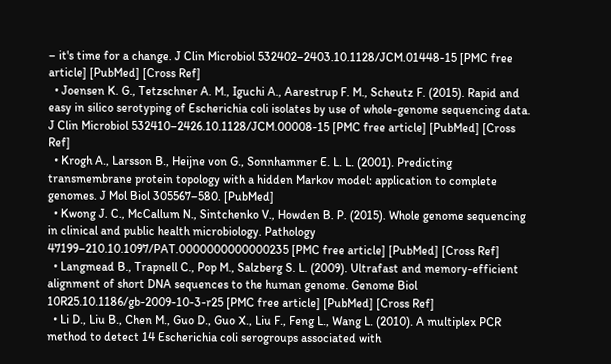– it's time for a change. J Clin Microbiol 532402–2403.10.1128/JCM.01448-15 [PMC free article] [PubMed] [Cross Ref]
  • Joensen K. G., Tetzschner A. M., Iguchi A., Aarestrup F. M., Scheutz F. (2015). Rapid and easy in silico serotyping of Escherichia coli isolates by use of whole-genome sequencing data. J Clin Microbiol 532410–2426.10.1128/JCM.00008-15 [PMC free article] [PubMed] [Cross Ref]
  • Krogh A., Larsson B., Heijne von G., Sonnhammer E. L. L. (2001). Predicting transmembrane protein topology with a hidden Markov model: application to complete genomes. J Mol Biol 305567–580. [PubMed]
  • Kwong J. C., McCallum N., Sintchenko V., Howden B. P. (2015). Whole genome sequencing in clinical and public health microbiology. Pathology 47199–210.10.1097/PAT.0000000000000235 [PMC free article] [PubMed] [Cross Ref]
  • Langmead B., Trapnell C., Pop M., Salzberg S. L. (2009). Ultrafast and memory-efficient alignment of short DNA sequences to the human genome. Genome Biol 10R25.10.1186/gb-2009-10-3-r25 [PMC free article] [PubMed] [Cross Ref]
  • Li D., Liu B., Chen M., Guo D., Guo X., Liu F., Feng L., Wang L. (2010). A multiplex PCR method to detect 14 Escherichia coli serogroups associated with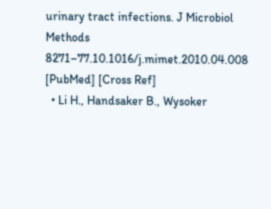urinary tract infections. J Microbiol Methods 8271–77.10.1016/j.mimet.2010.04.008 [PubMed] [Cross Ref]
  • Li H., Handsaker B., Wysoker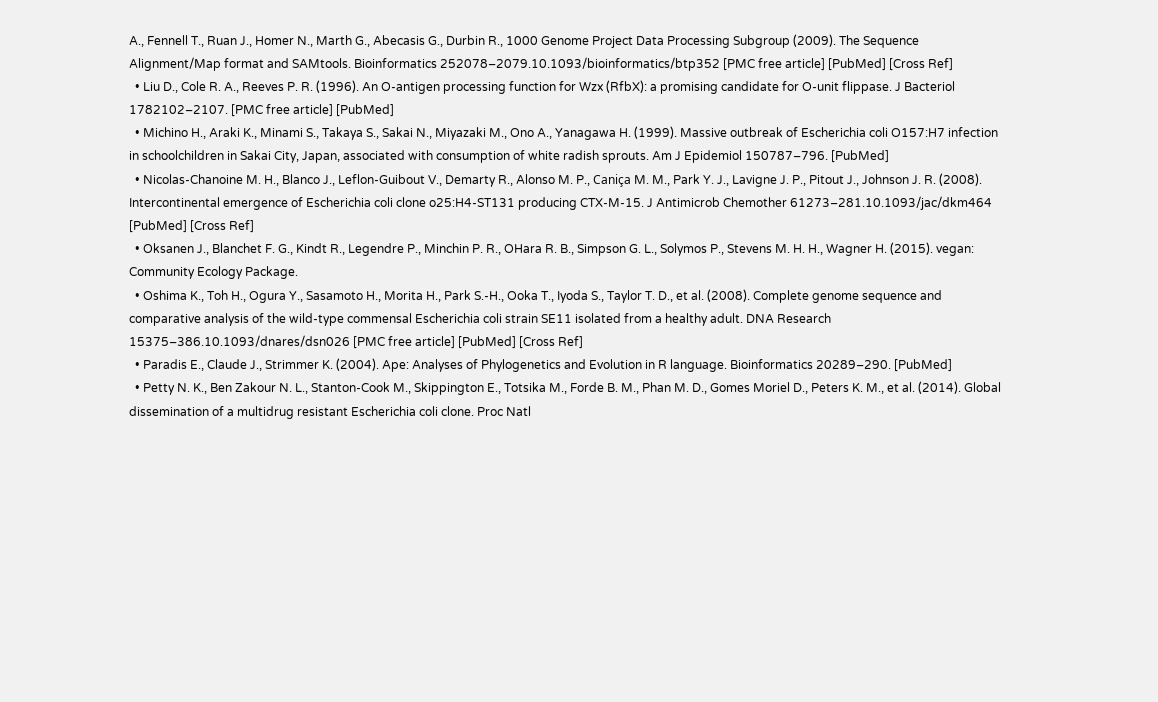A., Fennell T., Ruan J., Homer N., Marth G., Abecasis G., Durbin R., 1000 Genome Project Data Processing Subgroup (2009). The Sequence Alignment/Map format and SAMtools. Bioinformatics 252078–2079.10.1093/bioinformatics/btp352 [PMC free article] [PubMed] [Cross Ref]
  • Liu D., Cole R. A., Reeves P. R. (1996). An O-antigen processing function for Wzx (RfbX): a promising candidate for O-unit flippase. J Bacteriol 1782102–2107. [PMC free article] [PubMed]
  • Michino H., Araki K., Minami S., Takaya S., Sakai N., Miyazaki M., Ono A., Yanagawa H. (1999). Massive outbreak of Escherichia coli O157:H7 infection in schoolchildren in Sakai City, Japan, associated with consumption of white radish sprouts. Am J Epidemiol 150787–796. [PubMed]
  • Nicolas-Chanoine M. H., Blanco J., Leflon-Guibout V., Demarty R., Alonso M. P., Caniça M. M., Park Y. J., Lavigne J. P., Pitout J., Johnson J. R. (2008). Intercontinental emergence of Escherichia coli clone o25:H4-ST131 producing CTX-M-15. J Antimicrob Chemother 61273–281.10.1093/jac/dkm464 [PubMed] [Cross Ref]
  • Oksanen J., Blanchet F. G., Kindt R., Legendre P., Minchin P. R., OHara R. B., Simpson G. L., Solymos P., Stevens M. H. H., Wagner H. (2015). vegan: Community Ecology Package.
  • Oshima K., Toh H., Ogura Y., Sasamoto H., Morita H., Park S.-H., Ooka T., Iyoda S., Taylor T. D., et al. (2008). Complete genome sequence and comparative analysis of the wild-type commensal Escherichia coli strain SE11 isolated from a healthy adult. DNA Research 15375–386.10.1093/dnares/dsn026 [PMC free article] [PubMed] [Cross Ref]
  • Paradis E., Claude J., Strimmer K. (2004). Ape: Analyses of Phylogenetics and Evolution in R language. Bioinformatics 20289–290. [PubMed]
  • Petty N. K., Ben Zakour N. L., Stanton-Cook M., Skippington E., Totsika M., Forde B. M., Phan M. D., Gomes Moriel D., Peters K. M., et al. (2014). Global dissemination of a multidrug resistant Escherichia coli clone. Proc Natl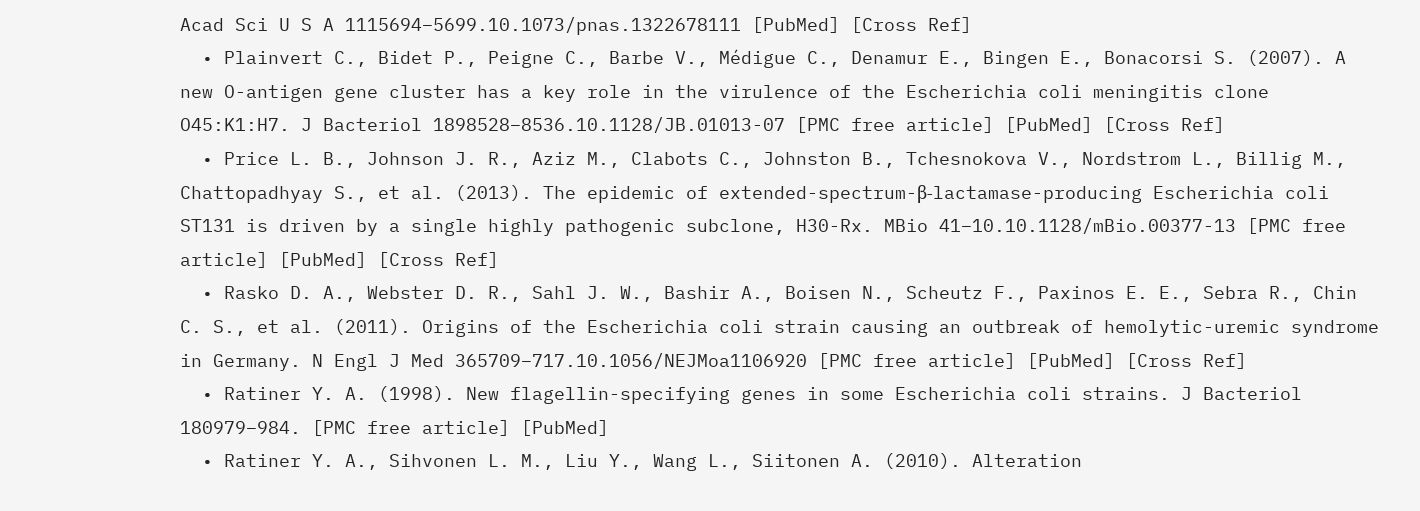Acad Sci U S A 1115694–5699.10.1073/pnas.1322678111 [PubMed] [Cross Ref]
  • Plainvert C., Bidet P., Peigne C., Barbe V., Médigue C., Denamur E., Bingen E., Bonacorsi S. (2007). A new O-antigen gene cluster has a key role in the virulence of the Escherichia coli meningitis clone O45:K1:H7. J Bacteriol 1898528–8536.10.1128/JB.01013-07 [PMC free article] [PubMed] [Cross Ref]
  • Price L. B., Johnson J. R., Aziz M., Clabots C., Johnston B., Tchesnokova V., Nordstrom L., Billig M., Chattopadhyay S., et al. (2013). The epidemic of extended-spectrum-β-lactamase-producing Escherichia coli ST131 is driven by a single highly pathogenic subclone, H30-Rx. MBio 41–10.10.1128/mBio.00377-13 [PMC free article] [PubMed] [Cross Ref]
  • Rasko D. A., Webster D. R., Sahl J. W., Bashir A., Boisen N., Scheutz F., Paxinos E. E., Sebra R., Chin C. S., et al. (2011). Origins of the Escherichia coli strain causing an outbreak of hemolytic-uremic syndrome in Germany. N Engl J Med 365709–717.10.1056/NEJMoa1106920 [PMC free article] [PubMed] [Cross Ref]
  • Ratiner Y. A. (1998). New flagellin-specifying genes in some Escherichia coli strains. J Bacteriol 180979–984. [PMC free article] [PubMed]
  • Ratiner Y. A., Sihvonen L. M., Liu Y., Wang L., Siitonen A. (2010). Alteration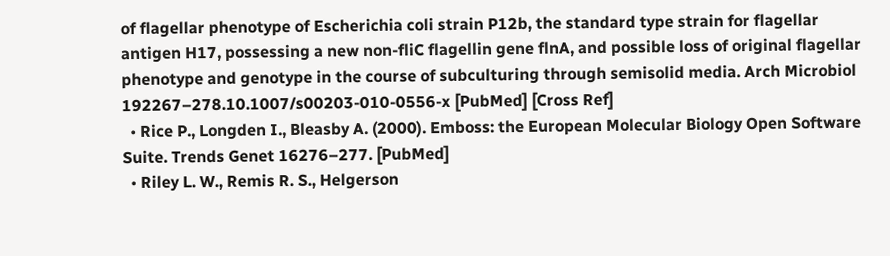of flagellar phenotype of Escherichia coli strain P12b, the standard type strain for flagellar antigen H17, possessing a new non-fliC flagellin gene flnA, and possible loss of original flagellar phenotype and genotype in the course of subculturing through semisolid media. Arch Microbiol 192267–278.10.1007/s00203-010-0556-x [PubMed] [Cross Ref]
  • Rice P., Longden I., Bleasby A. (2000). Emboss: the European Molecular Biology Open Software Suite. Trends Genet 16276–277. [PubMed]
  • Riley L. W., Remis R. S., Helgerson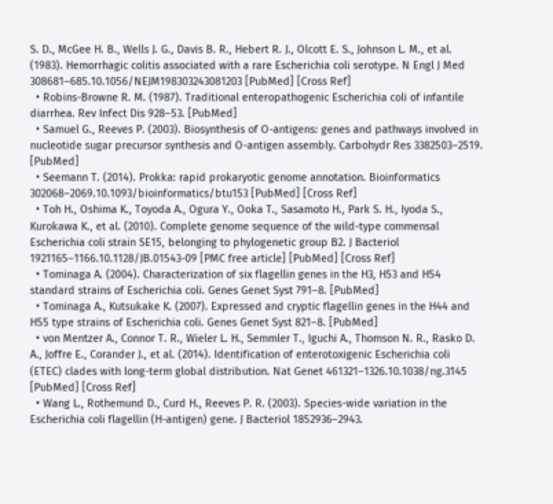S. D., McGee H. B., Wells J. G., Davis B. R., Hebert R. J., Olcott E. S., Johnson L. M., et al. (1983). Hemorrhagic colitis associated with a rare Escherichia coli serotype. N Engl J Med 308681–685.10.1056/NEJM198303243081203 [PubMed] [Cross Ref]
  • Robins-Browne R. M. (1987). Traditional enteropathogenic Escherichia coli of infantile diarrhea. Rev Infect Dis 928–53. [PubMed]
  • Samuel G., Reeves P. (2003). Biosynthesis of O-antigens: genes and pathways involved in nucleotide sugar precursor synthesis and O-antigen assembly. Carbohydr Res 3382503–2519. [PubMed]
  • Seemann T. (2014). Prokka: rapid prokaryotic genome annotation. Bioinformatics 302068–2069.10.1093/bioinformatics/btu153 [PubMed] [Cross Ref]
  • Toh H., Oshima K., Toyoda A., Ogura Y., Ooka T., Sasamoto H., Park S. H., Iyoda S., Kurokawa K., et al. (2010). Complete genome sequence of the wild-type commensal Escherichia coli strain SE15, belonging to phylogenetic group B2. J Bacteriol 1921165–1166.10.1128/JB.01543-09 [PMC free article] [PubMed] [Cross Ref]
  • Tominaga A. (2004). Characterization of six flagellin genes in the H3, H53 and H54 standard strains of Escherichia coli. Genes Genet Syst 791–8. [PubMed]
  • Tominaga A., Kutsukake K. (2007). Expressed and cryptic flagellin genes in the H44 and H55 type strains of Escherichia coli. Genes Genet Syst 821–8. [PubMed]
  • von Mentzer A., Connor T. R., Wieler L. H., Semmler T., Iguchi A., Thomson N. R., Rasko D. A., Joffre E., Corander J., et al. (2014). Identification of enterotoxigenic Escherichia coli (ETEC) clades with long-term global distribution. Nat Genet 461321–1326.10.1038/ng.3145 [PubMed] [Cross Ref]
  • Wang L., Rothemund D., Curd H., Reeves P. R. (2003). Species-wide variation in the Escherichia coli flagellin (H-antigen) gene. J Bacteriol 1852936–2943.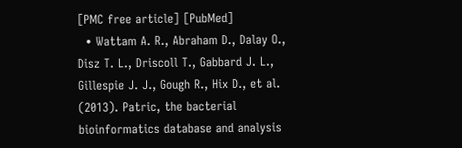[PMC free article] [PubMed]
  • Wattam A. R., Abraham D., Dalay O., Disz T. L., Driscoll T., Gabbard J. L., Gillespie J. J., Gough R., Hix D., et al. (2013). Patric, the bacterial bioinformatics database and analysis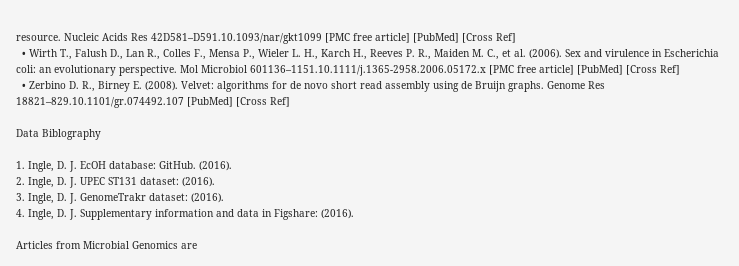resource. Nucleic Acids Res 42D581–D591.10.1093/nar/gkt1099 [PMC free article] [PubMed] [Cross Ref]
  • Wirth T., Falush D., Lan R., Colles F., Mensa P., Wieler L. H., Karch H., Reeves P. R., Maiden M. C., et al. (2006). Sex and virulence in Escherichia coli: an evolutionary perspective. Mol Microbiol 601136–1151.10.1111/j.1365-2958.2006.05172.x [PMC free article] [PubMed] [Cross Ref]
  • Zerbino D. R., Birney E. (2008). Velvet: algorithms for de novo short read assembly using de Bruijn graphs. Genome Res 18821–829.10.1101/gr.074492.107 [PubMed] [Cross Ref]

Data Biblography

1. Ingle, D. J. EcOH database: GitHub. (2016).
2. Ingle, D. J. UPEC ST131 dataset: (2016).
3. Ingle, D. J. GenomeTrakr dataset: (2016).
4. Ingle, D. J. Supplementary information and data in Figshare: (2016).

Articles from Microbial Genomics are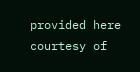provided here courtesy of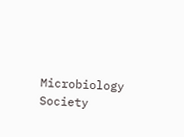Microbiology Society